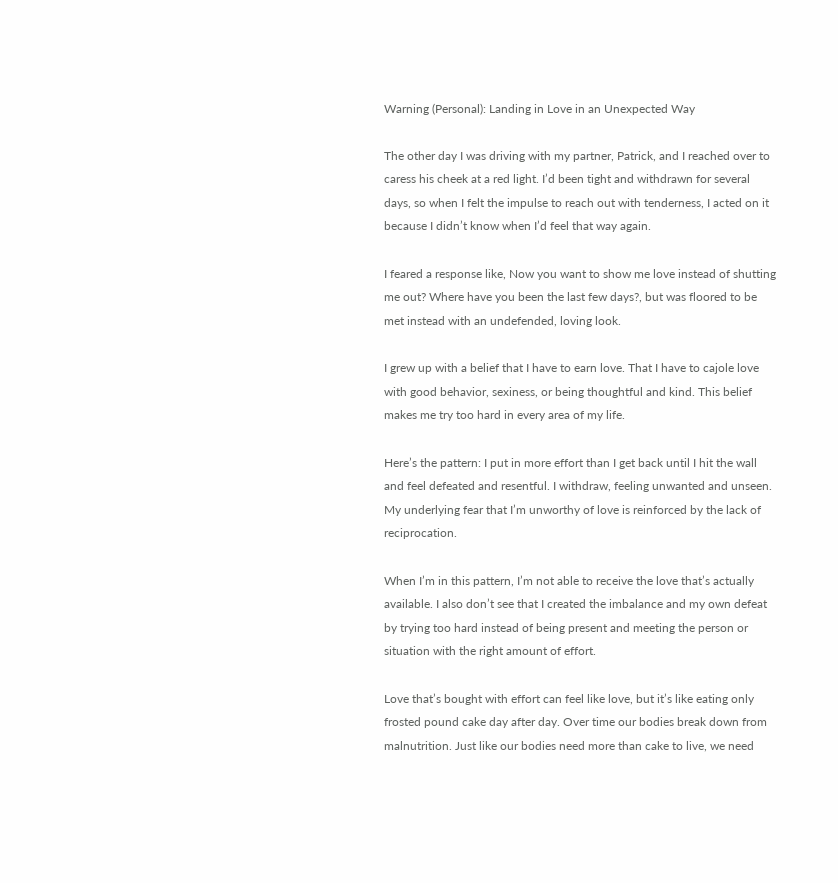Warning (Personal): Landing in Love in an Unexpected Way

The other day I was driving with my partner, Patrick, and I reached over to caress his cheek at a red light. I’d been tight and withdrawn for several days, so when I felt the impulse to reach out with tenderness, I acted on it because I didn’t know when I’d feel that way again.

I feared a response like, Now you want to show me love instead of shutting me out? Where have you been the last few days?, but was floored to be met instead with an undefended, loving look.

I grew up with a belief that I have to earn love. That I have to cajole love with good behavior, sexiness, or being thoughtful and kind. This belief makes me try too hard in every area of my life.

Here’s the pattern: I put in more effort than I get back until I hit the wall and feel defeated and resentful. I withdraw, feeling unwanted and unseen. My underlying fear that I’m unworthy of love is reinforced by the lack of reciprocation.

When I’m in this pattern, I’m not able to receive the love that’s actually available. I also don’t see that I created the imbalance and my own defeat by trying too hard instead of being present and meeting the person or situation with the right amount of effort.

Love that’s bought with effort can feel like love, but it’s like eating only frosted pound cake day after day. Over time our bodies break down from malnutrition. Just like our bodies need more than cake to live, we need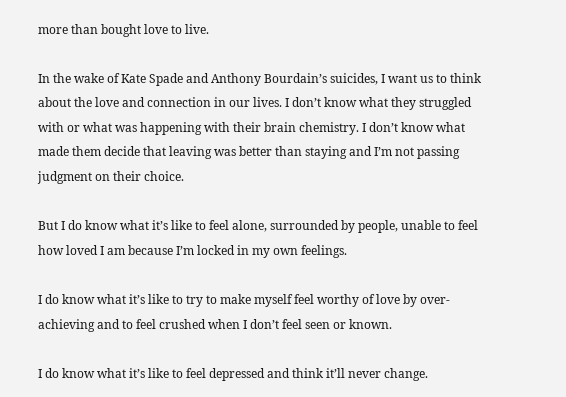more than bought love to live.

In the wake of Kate Spade and Anthony Bourdain’s suicides, I want us to think about the love and connection in our lives. I don’t know what they struggled with or what was happening with their brain chemistry. I don’t know what made them decide that leaving was better than staying and I’m not passing judgment on their choice.

But I do know what it’s like to feel alone, surrounded by people, unable to feel how loved I am because I’m locked in my own feelings.

I do know what it’s like to try to make myself feel worthy of love by over-achieving and to feel crushed when I don’t feel seen or known.

I do know what it’s like to feel depressed and think it’ll never change.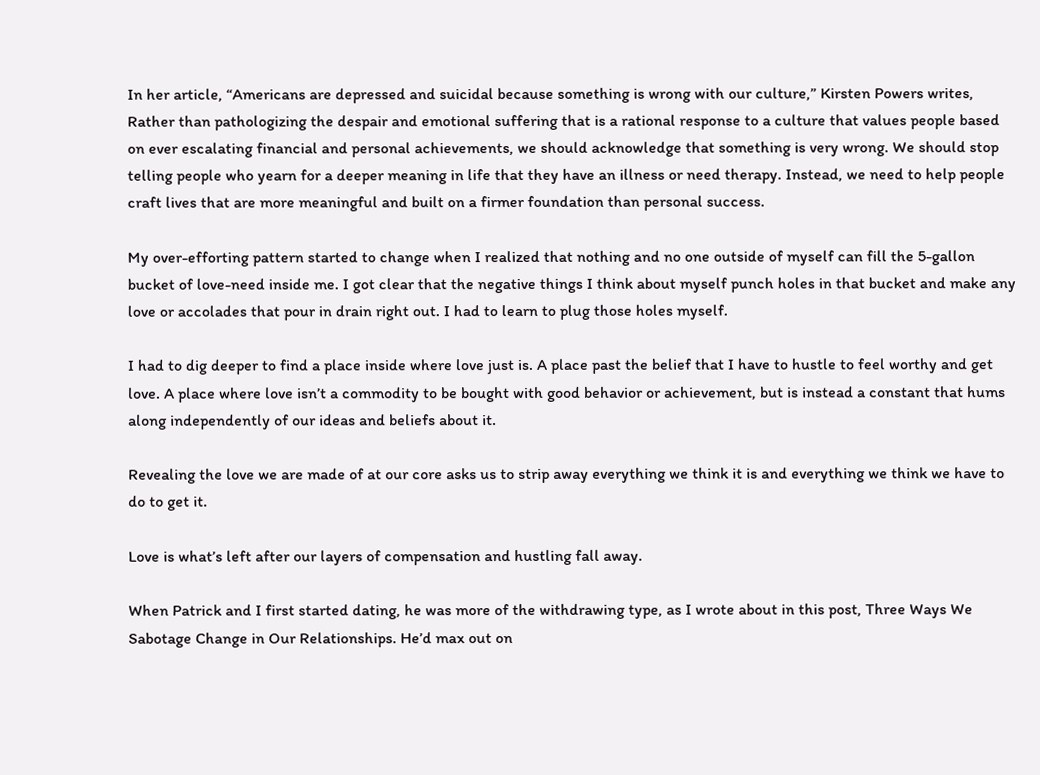In her article, “Americans are depressed and suicidal because something is wrong with our culture,” Kirsten Powers writes, Rather than pathologizing the despair and emotional suffering that is a rational response to a culture that values people based on ever escalating financial and personal achievements, we should acknowledge that something is very wrong. We should stop telling people who yearn for a deeper meaning in life that they have an illness or need therapy. Instead, we need to help people craft lives that are more meaningful and built on a firmer foundation than personal success.

My over-efforting pattern started to change when I realized that nothing and no one outside of myself can fill the 5-gallon bucket of love-need inside me. I got clear that the negative things I think about myself punch holes in that bucket and make any love or accolades that pour in drain right out. I had to learn to plug those holes myself.

I had to dig deeper to find a place inside where love just is. A place past the belief that I have to hustle to feel worthy and get love. A place where love isn’t a commodity to be bought with good behavior or achievement, but is instead a constant that hums along independently of our ideas and beliefs about it.

Revealing the love we are made of at our core asks us to strip away everything we think it is and everything we think we have to do to get it.

Love is what’s left after our layers of compensation and hustling fall away.

When Patrick and I first started dating, he was more of the withdrawing type, as I wrote about in this post, Three Ways We Sabotage Change in Our Relationships. He’d max out on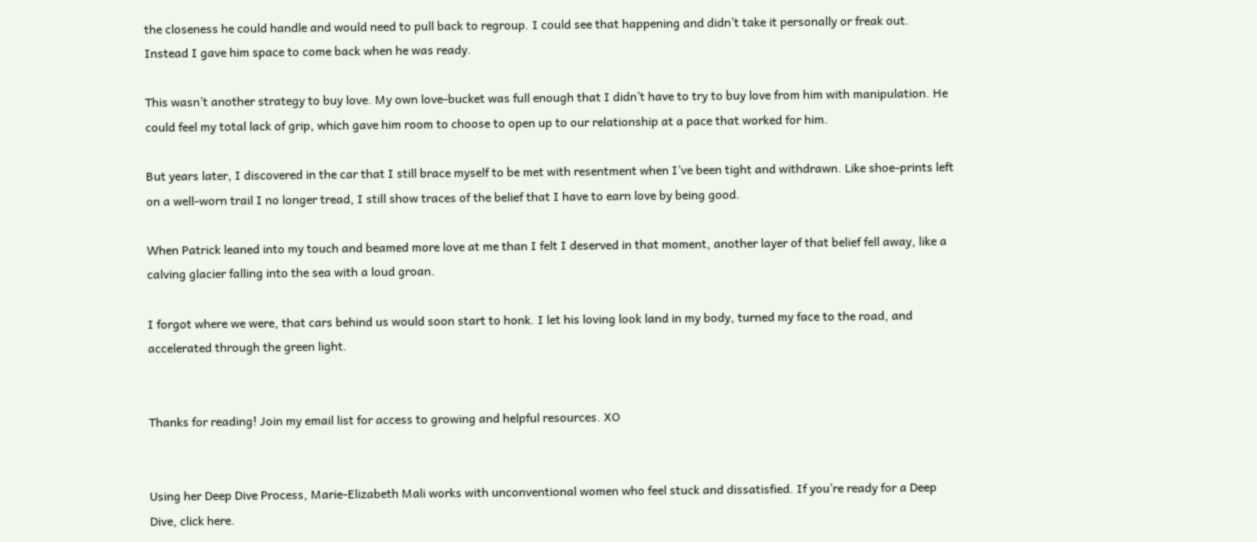the closeness he could handle and would need to pull back to regroup. I could see that happening and didn’t take it personally or freak out. Instead I gave him space to come back when he was ready.

This wasn’t another strategy to buy love. My own love-bucket was full enough that I didn’t have to try to buy love from him with manipulation. He could feel my total lack of grip, which gave him room to choose to open up to our relationship at a pace that worked for him.

But years later, I discovered in the car that I still brace myself to be met with resentment when I’ve been tight and withdrawn. Like shoe-prints left on a well-worn trail I no longer tread, I still show traces of the belief that I have to earn love by being good.

When Patrick leaned into my touch and beamed more love at me than I felt I deserved in that moment, another layer of that belief fell away, like a calving glacier falling into the sea with a loud groan.

I forgot where we were, that cars behind us would soon start to honk. I let his loving look land in my body, turned my face to the road, and accelerated through the green light.


Thanks for reading! Join my email list for access to growing and helpful resources. XO


Using her Deep Dive Process, Marie-Elizabeth Mali works with unconventional women who feel stuck and dissatisfied. If you’re ready for a Deep Dive, click here.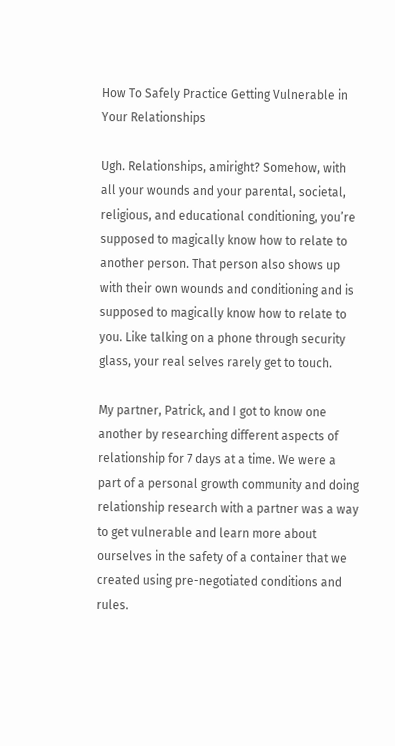How To Safely Practice Getting Vulnerable in Your Relationships

Ugh. Relationships, amiright? Somehow, with all your wounds and your parental, societal, religious, and educational conditioning, you’re supposed to magically know how to relate to another person. That person also shows up with their own wounds and conditioning and is supposed to magically know how to relate to you. Like talking on a phone through security glass, your real selves rarely get to touch.

My partner, Patrick, and I got to know one another by researching different aspects of relationship for 7 days at a time. We were a part of a personal growth community and doing relationship research with a partner was a way to get vulnerable and learn more about ourselves in the safety of a container that we created using pre-negotiated conditions and rules.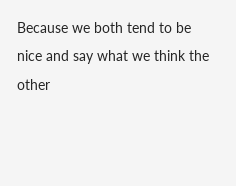Because we both tend to be nice and say what we think the other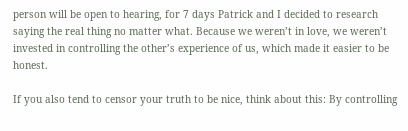person will be open to hearing, for 7 days Patrick and I decided to research saying the real thing no matter what. Because we weren’t in love, we weren’t invested in controlling the other’s experience of us, which made it easier to be honest.

If you also tend to censor your truth to be nice, think about this: By controlling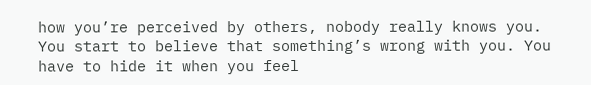how you’re perceived by others, nobody really knows you. You start to believe that something’s wrong with you. You have to hide it when you feel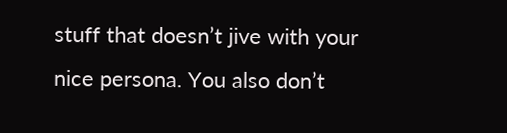stuff that doesn’t jive with your nice persona. You also don’t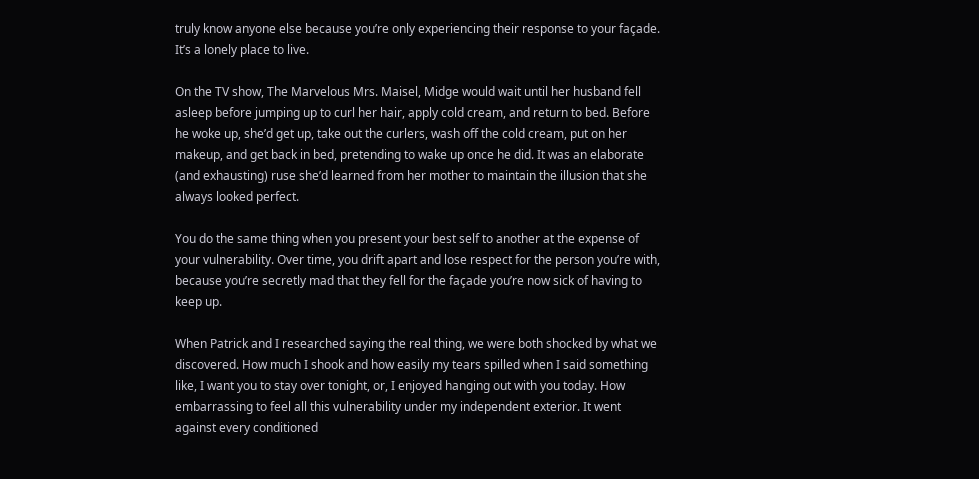truly know anyone else because you’re only experiencing their response to your façade. It’s a lonely place to live.

On the TV show, The Marvelous Mrs. Maisel, Midge would wait until her husband fell asleep before jumping up to curl her hair, apply cold cream, and return to bed. Before he woke up, she’d get up, take out the curlers, wash off the cold cream, put on her makeup, and get back in bed, pretending to wake up once he did. It was an elaborate (and exhausting) ruse she’d learned from her mother to maintain the illusion that she always looked perfect.

You do the same thing when you present your best self to another at the expense of your vulnerability. Over time, you drift apart and lose respect for the person you’re with, because you’re secretly mad that they fell for the façade you’re now sick of having to keep up.

When Patrick and I researched saying the real thing, we were both shocked by what we discovered. How much I shook and how easily my tears spilled when I said something like, I want you to stay over tonight, or, I enjoyed hanging out with you today. How embarrassing to feel all this vulnerability under my independent exterior. It went against every conditioned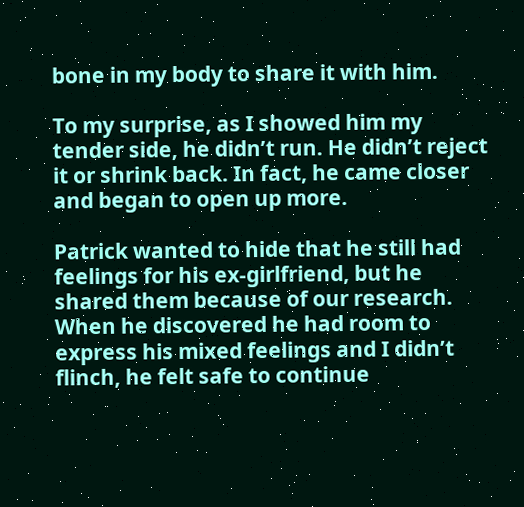bone in my body to share it with him.

To my surprise, as I showed him my tender side, he didn’t run. He didn’t reject it or shrink back. In fact, he came closer and began to open up more.

Patrick wanted to hide that he still had feelings for his ex-girlfriend, but he shared them because of our research. When he discovered he had room to express his mixed feelings and I didn’t flinch, he felt safe to continue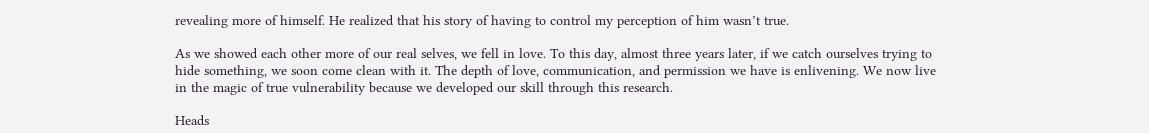revealing more of himself. He realized that his story of having to control my perception of him wasn’t true.

As we showed each other more of our real selves, we fell in love. To this day, almost three years later, if we catch ourselves trying to hide something, we soon come clean with it. The depth of love, communication, and permission we have is enlivening. We now live in the magic of true vulnerability because we developed our skill through this research.

Heads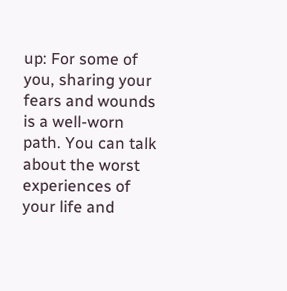up: For some of you, sharing your fears and wounds is a well-worn path. You can talk about the worst experiences of your life and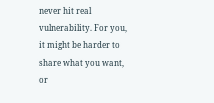never hit real vulnerability. For you, it might be harder to share what you want, or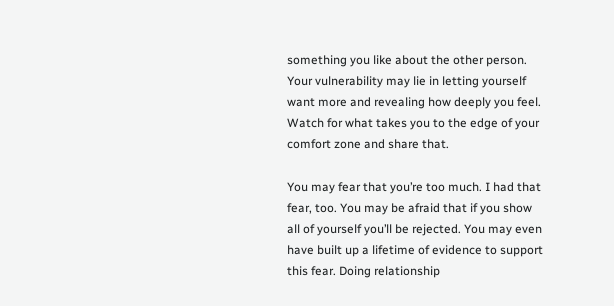something you like about the other person. Your vulnerability may lie in letting yourself want more and revealing how deeply you feel. Watch for what takes you to the edge of your comfort zone and share that.

You may fear that you’re too much. I had that fear, too. You may be afraid that if you show all of yourself you’ll be rejected. You may even have built up a lifetime of evidence to support this fear. Doing relationship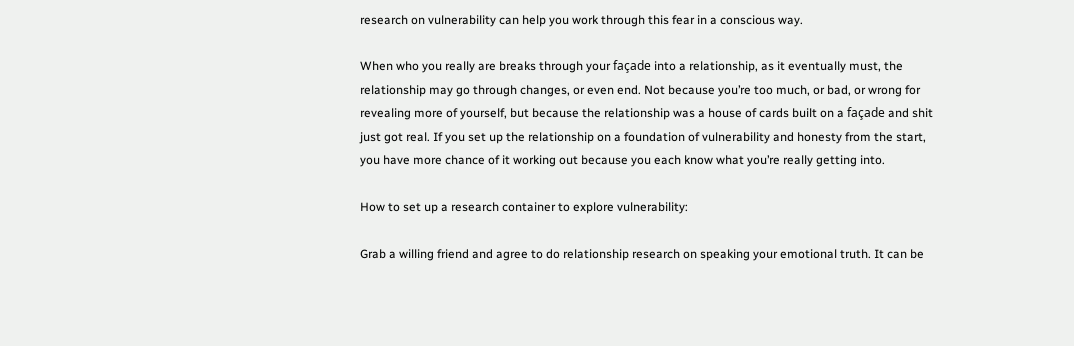research on vulnerability can help you work through this fear in a conscious way.

When who you really are breaks through your façade into a relationship, as it eventually must, the relationship may go through changes, or even end. Not because you’re too much, or bad, or wrong for revealing more of yourself, but because the relationship was a house of cards built on a façade and shit just got real. If you set up the relationship on a foundation of vulnerability and honesty from the start, you have more chance of it working out because you each know what you’re really getting into.

How to set up a research container to explore vulnerability:

Grab a willing friend and agree to do relationship research on speaking your emotional truth. It can be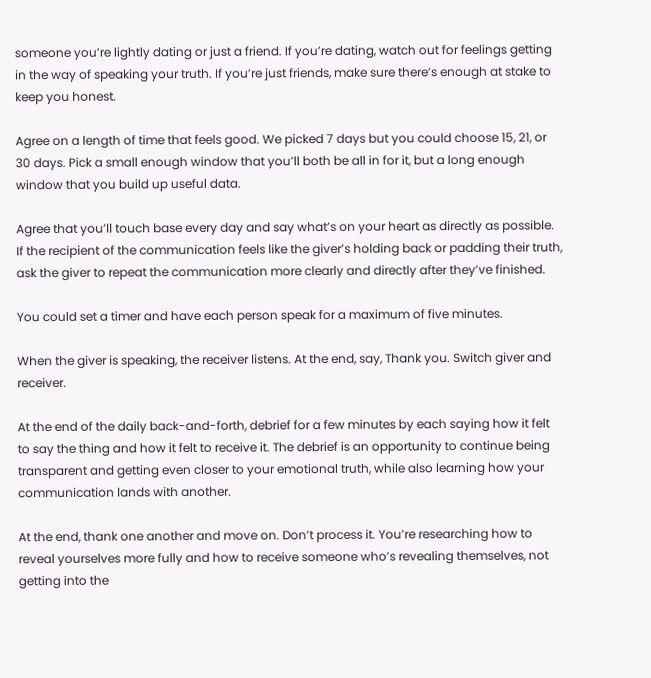someone you’re lightly dating or just a friend. If you’re dating, watch out for feelings getting in the way of speaking your truth. If you’re just friends, make sure there’s enough at stake to keep you honest.

Agree on a length of time that feels good. We picked 7 days but you could choose 15, 21, or 30 days. Pick a small enough window that you’ll both be all in for it, but a long enough window that you build up useful data.

Agree that you’ll touch base every day and say what’s on your heart as directly as possible. If the recipient of the communication feels like the giver’s holding back or padding their truth, ask the giver to repeat the communication more clearly and directly after they’ve finished.

You could set a timer and have each person speak for a maximum of five minutes.

When the giver is speaking, the receiver listens. At the end, say, Thank you. Switch giver and receiver.

At the end of the daily back-and-forth, debrief for a few minutes by each saying how it felt to say the thing and how it felt to receive it. The debrief is an opportunity to continue being transparent and getting even closer to your emotional truth, while also learning how your communication lands with another.

At the end, thank one another and move on. Don’t process it. You’re researching how to reveal yourselves more fully and how to receive someone who’s revealing themselves, not getting into the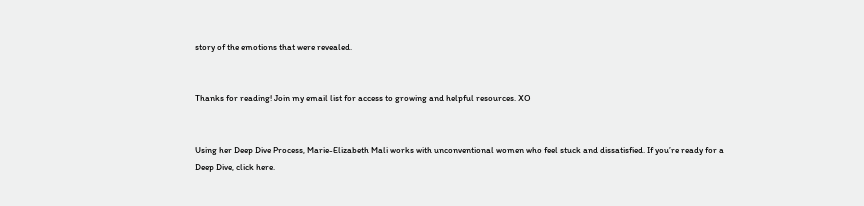story of the emotions that were revealed.


Thanks for reading! Join my email list for access to growing and helpful resources. XO


Using her Deep Dive Process, Marie-Elizabeth Mali works with unconventional women who feel stuck and dissatisfied. If you’re ready for a Deep Dive, click here.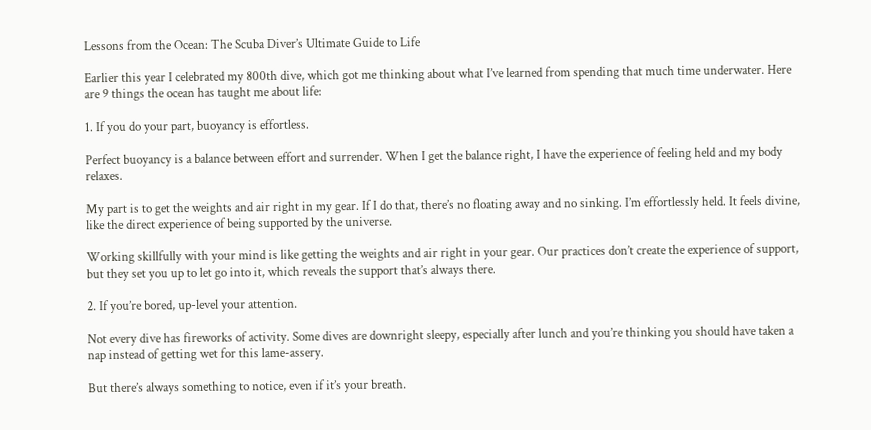Lessons from the Ocean: The Scuba Diver’s Ultimate Guide to Life

Earlier this year I celebrated my 800th dive, which got me thinking about what I’ve learned from spending that much time underwater. Here are 9 things the ocean has taught me about life:

1. If you do your part, buoyancy is effortless.

Perfect buoyancy is a balance between effort and surrender. When I get the balance right, I have the experience of feeling held and my body relaxes.

My part is to get the weights and air right in my gear. If I do that, there’s no floating away and no sinking. I’m effortlessly held. It feels divine, like the direct experience of being supported by the universe.

Working skillfully with your mind is like getting the weights and air right in your gear. Our practices don’t create the experience of support, but they set you up to let go into it, which reveals the support that’s always there.

2. If you’re bored, up-level your attention.

Not every dive has fireworks of activity. Some dives are downright sleepy, especially after lunch and you’re thinking you should have taken a nap instead of getting wet for this lame-assery.

But there’s always something to notice, even if it’s your breath.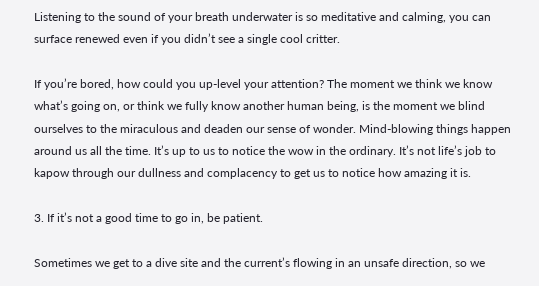Listening to the sound of your breath underwater is so meditative and calming, you can surface renewed even if you didn’t see a single cool critter.

If you’re bored, how could you up-level your attention? The moment we think we know what’s going on, or think we fully know another human being, is the moment we blind ourselves to the miraculous and deaden our sense of wonder. Mind-blowing things happen around us all the time. It’s up to us to notice the wow in the ordinary. It’s not life’s job to kapow through our dullness and complacency to get us to notice how amazing it is.

3. If it’s not a good time to go in, be patient.

Sometimes we get to a dive site and the current’s flowing in an unsafe direction, so we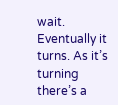wait. Eventually it turns. As it’s turning there’s a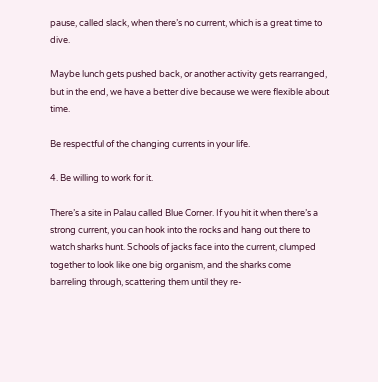pause, called slack, when there’s no current, which is a great time to dive.

Maybe lunch gets pushed back, or another activity gets rearranged, but in the end, we have a better dive because we were flexible about time.

Be respectful of the changing currents in your life.

4. Be willing to work for it.

There’s a site in Palau called Blue Corner. If you hit it when there’s a strong current, you can hook into the rocks and hang out there to watch sharks hunt. Schools of jacks face into the current, clumped together to look like one big organism, and the sharks come barreling through, scattering them until they re-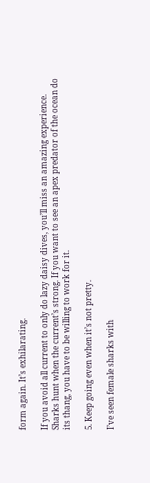form again. It’s exhilarating.

If you avoid all current to only do lazy daisy dives, you’ll miss an amazing experience. Sharks hunt when the current’s strong. If you want to see an apex predator of the ocean do its thang, you have to be willing to work for it.

5. Keep going even when it’s not pretty.

I’ve seen female sharks with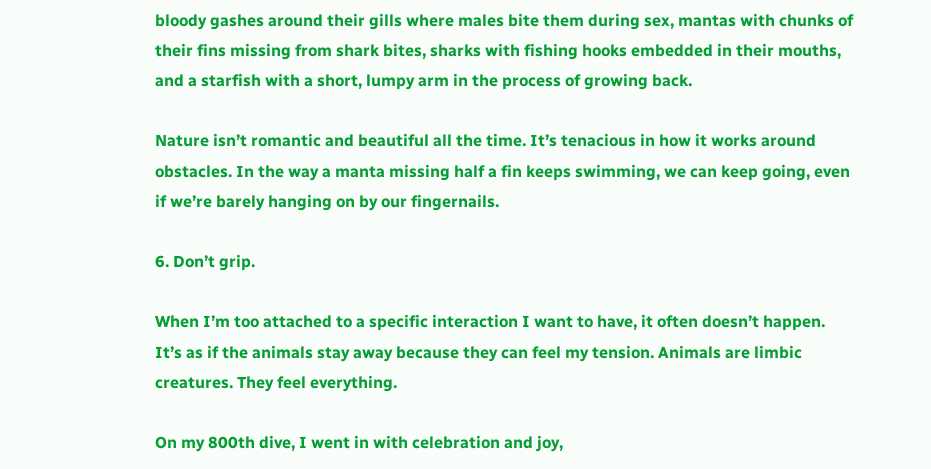bloody gashes around their gills where males bite them during sex, mantas with chunks of their fins missing from shark bites, sharks with fishing hooks embedded in their mouths, and a starfish with a short, lumpy arm in the process of growing back.

Nature isn’t romantic and beautiful all the time. It’s tenacious in how it works around obstacles. In the way a manta missing half a fin keeps swimming, we can keep going, even if we’re barely hanging on by our fingernails.

6. Don’t grip.

When I’m too attached to a specific interaction I want to have, it often doesn’t happen. It’s as if the animals stay away because they can feel my tension. Animals are limbic creatures. They feel everything.

On my 800th dive, I went in with celebration and joy,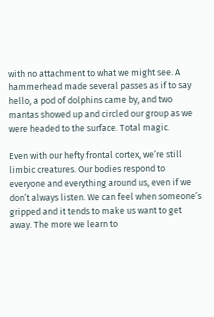with no attachment to what we might see. A hammerhead made several passes as if to say hello, a pod of dolphins came by, and two mantas showed up and circled our group as we were headed to the surface. Total magic.

Even with our hefty frontal cortex, we’re still limbic creatures. Our bodies respond to everyone and everything around us, even if we don’t always listen. We can feel when someone’s gripped and it tends to make us want to get away. The more we learn to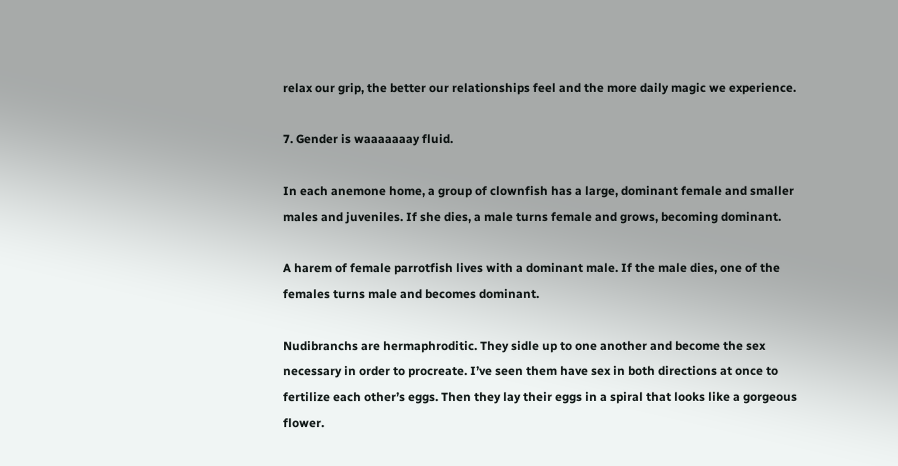relax our grip, the better our relationships feel and the more daily magic we experience.

7. Gender is waaaaaaay fluid.

In each anemone home, a group of clownfish has a large, dominant female and smaller males and juveniles. If she dies, a male turns female and grows, becoming dominant.

A harem of female parrotfish lives with a dominant male. If the male dies, one of the females turns male and becomes dominant.

Nudibranchs are hermaphroditic. They sidle up to one another and become the sex necessary in order to procreate. I’ve seen them have sex in both directions at once to fertilize each other’s eggs. Then they lay their eggs in a spiral that looks like a gorgeous flower.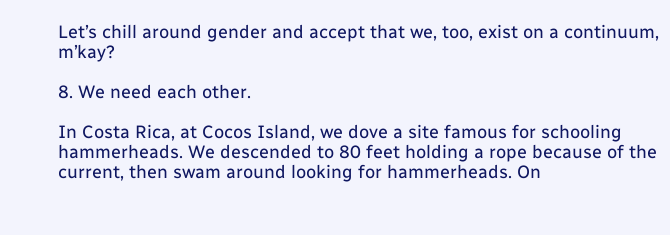Let’s chill around gender and accept that we, too, exist on a continuum, m’kay?

8. We need each other.

In Costa Rica, at Cocos Island, we dove a site famous for schooling hammerheads. We descended to 80 feet holding a rope because of the current, then swam around looking for hammerheads. On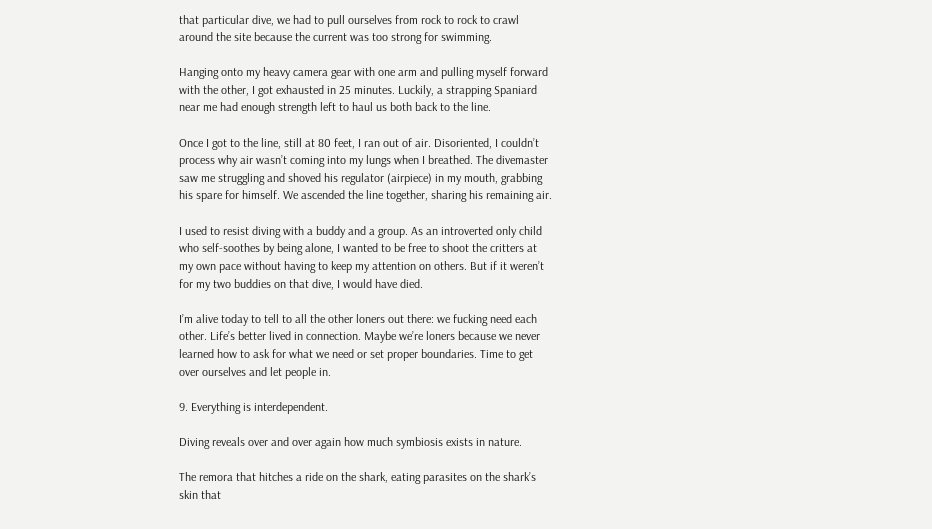that particular dive, we had to pull ourselves from rock to rock to crawl around the site because the current was too strong for swimming.

Hanging onto my heavy camera gear with one arm and pulling myself forward with the other, I got exhausted in 25 minutes. Luckily, a strapping Spaniard near me had enough strength left to haul us both back to the line.

Once I got to the line, still at 80 feet, I ran out of air. Disoriented, I couldn’t process why air wasn’t coming into my lungs when I breathed. The divemaster saw me struggling and shoved his regulator (airpiece) in my mouth, grabbing his spare for himself. We ascended the line together, sharing his remaining air.

I used to resist diving with a buddy and a group. As an introverted only child who self-soothes by being alone, I wanted to be free to shoot the critters at my own pace without having to keep my attention on others. But if it weren’t for my two buddies on that dive, I would have died.

I’m alive today to tell to all the other loners out there: we fucking need each other. Life’s better lived in connection. Maybe we’re loners because we never learned how to ask for what we need or set proper boundaries. Time to get over ourselves and let people in.

9. Everything is interdependent.

Diving reveals over and over again how much symbiosis exists in nature.

The remora that hitches a ride on the shark, eating parasites on the shark’s skin that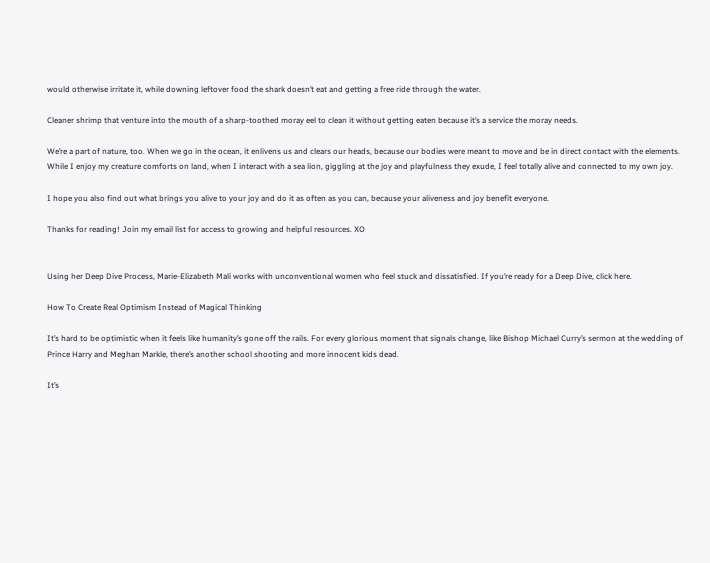would otherwise irritate it, while downing leftover food the shark doesn’t eat and getting a free ride through the water.

Cleaner shrimp that venture into the mouth of a sharp-toothed moray eel to clean it without getting eaten because it’s a service the moray needs.

We’re a part of nature, too. When we go in the ocean, it enlivens us and clears our heads, because our bodies were meant to move and be in direct contact with the elements. While I enjoy my creature comforts on land, when I interact with a sea lion, giggling at the joy and playfulness they exude, I feel totally alive and connected to my own joy.

I hope you also find out what brings you alive to your joy and do it as often as you can, because your aliveness and joy benefit everyone.

Thanks for reading! Join my email list for access to growing and helpful resources. XO


Using her Deep Dive Process, Marie-Elizabeth Mali works with unconventional women who feel stuck and dissatisfied. If you’re ready for a Deep Dive, click here.

How To Create Real Optimism Instead of Magical Thinking

It’s hard to be optimistic when it feels like humanity’s gone off the rails. For every glorious moment that signals change, like Bishop Michael Curry’s sermon at the wedding of Prince Harry and Meghan Markle, there’s another school shooting and more innocent kids dead.

It’s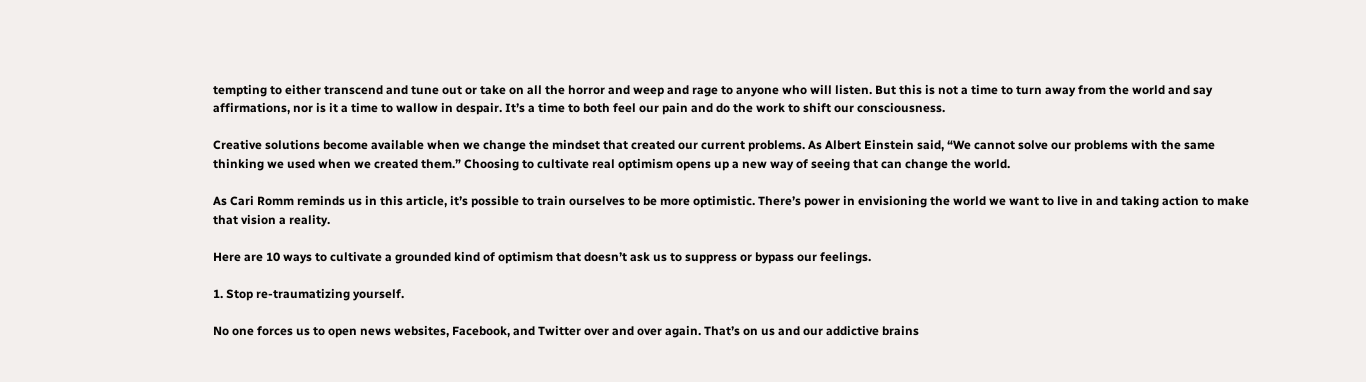tempting to either transcend and tune out or take on all the horror and weep and rage to anyone who will listen. But this is not a time to turn away from the world and say affirmations, nor is it a time to wallow in despair. It’s a time to both feel our pain and do the work to shift our consciousness.

Creative solutions become available when we change the mindset that created our current problems. As Albert Einstein said, “We cannot solve our problems with the same thinking we used when we created them.” Choosing to cultivate real optimism opens up a new way of seeing that can change the world.

As Cari Romm reminds us in this article, it’s possible to train ourselves to be more optimistic. There’s power in envisioning the world we want to live in and taking action to make that vision a reality.

Here are 10 ways to cultivate a grounded kind of optimism that doesn’t ask us to suppress or bypass our feelings.

1. Stop re-traumatizing yourself.

No one forces us to open news websites, Facebook, and Twitter over and over again. That’s on us and our addictive brains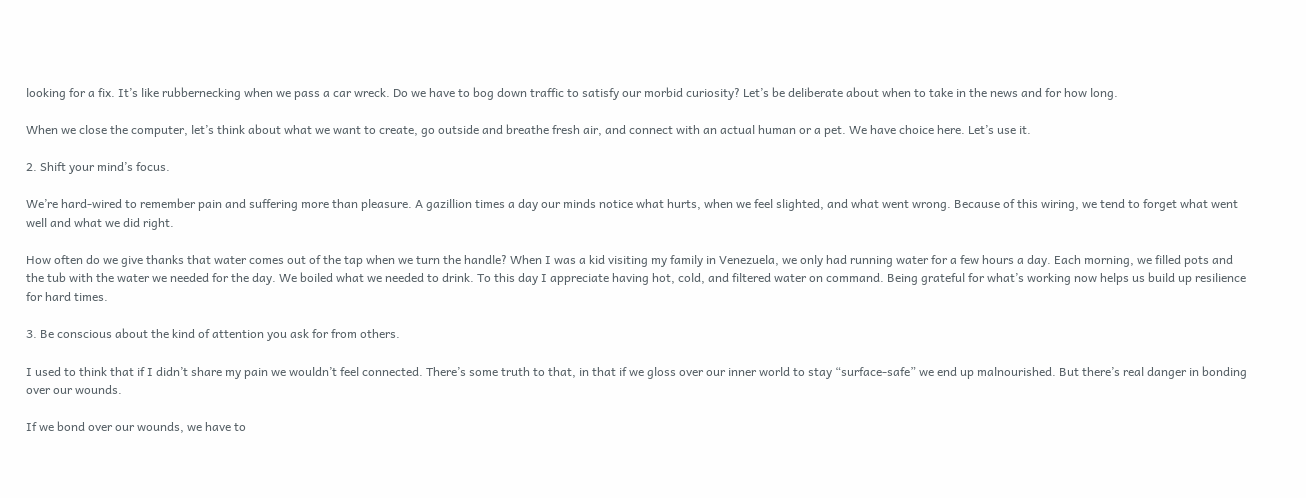looking for a fix. It’s like rubbernecking when we pass a car wreck. Do we have to bog down traffic to satisfy our morbid curiosity? Let’s be deliberate about when to take in the news and for how long.

When we close the computer, let’s think about what we want to create, go outside and breathe fresh air, and connect with an actual human or a pet. We have choice here. Let’s use it.

2. Shift your mind’s focus.

We’re hard-wired to remember pain and suffering more than pleasure. A gazillion times a day our minds notice what hurts, when we feel slighted, and what went wrong. Because of this wiring, we tend to forget what went well and what we did right.

How often do we give thanks that water comes out of the tap when we turn the handle? When I was a kid visiting my family in Venezuela, we only had running water for a few hours a day. Each morning, we filled pots and the tub with the water we needed for the day. We boiled what we needed to drink. To this day I appreciate having hot, cold, and filtered water on command. Being grateful for what’s working now helps us build up resilience for hard times.

3. Be conscious about the kind of attention you ask for from others.

I used to think that if I didn’t share my pain we wouldn’t feel connected. There’s some truth to that, in that if we gloss over our inner world to stay “surface-safe” we end up malnourished. But there’s real danger in bonding over our wounds.

If we bond over our wounds, we have to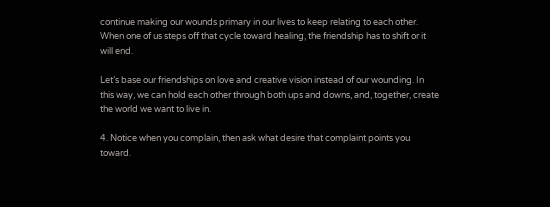continue making our wounds primary in our lives to keep relating to each other. When one of us steps off that cycle toward healing, the friendship has to shift or it will end.

Let’s base our friendships on love and creative vision instead of our wounding. In this way, we can hold each other through both ups and downs, and, together, create the world we want to live in.

4. Notice when you complain, then ask what desire that complaint points you toward.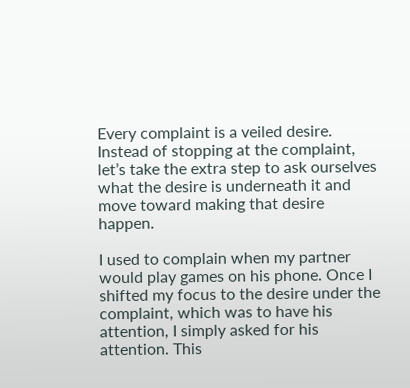Every complaint is a veiled desire. Instead of stopping at the complaint, let’s take the extra step to ask ourselves what the desire is underneath it and move toward making that desire happen.

I used to complain when my partner would play games on his phone. Once I shifted my focus to the desire under the complaint, which was to have his attention, I simply asked for his attention. This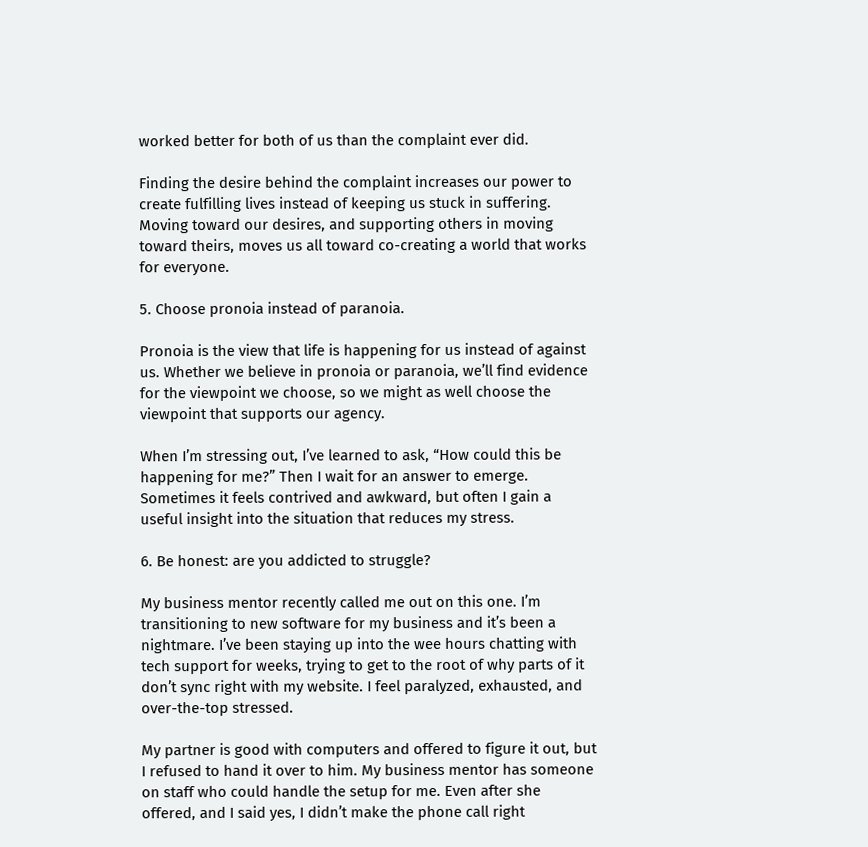worked better for both of us than the complaint ever did.

Finding the desire behind the complaint increases our power to create fulfilling lives instead of keeping us stuck in suffering. Moving toward our desires, and supporting others in moving toward theirs, moves us all toward co-creating a world that works for everyone.

5. Choose pronoia instead of paranoia.

Pronoia is the view that life is happening for us instead of against us. Whether we believe in pronoia or paranoia, we’ll find evidence for the viewpoint we choose, so we might as well choose the viewpoint that supports our agency.

When I’m stressing out, I’ve learned to ask, “How could this be happening for me?” Then I wait for an answer to emerge. Sometimes it feels contrived and awkward, but often I gain a useful insight into the situation that reduces my stress.

6. Be honest: are you addicted to struggle?

My business mentor recently called me out on this one. I’m transitioning to new software for my business and it’s been a nightmare. I’ve been staying up into the wee hours chatting with tech support for weeks, trying to get to the root of why parts of it don’t sync right with my website. I feel paralyzed, exhausted, and over-the-top stressed.

My partner is good with computers and offered to figure it out, but I refused to hand it over to him. My business mentor has someone on staff who could handle the setup for me. Even after she offered, and I said yes, I didn’t make the phone call right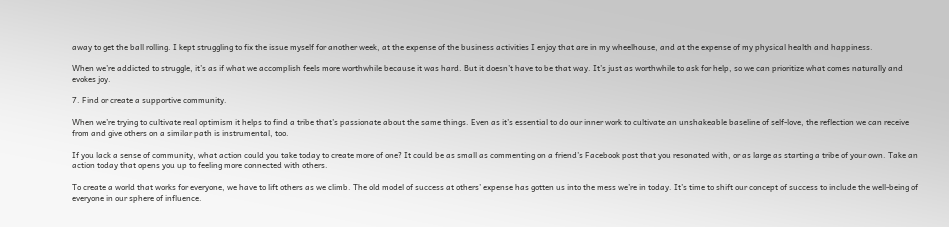away to get the ball rolling. I kept struggling to fix the issue myself for another week, at the expense of the business activities I enjoy that are in my wheelhouse, and at the expense of my physical health and happiness.

When we’re addicted to struggle, it’s as if what we accomplish feels more worthwhile because it was hard. But it doesn’t have to be that way. It’s just as worthwhile to ask for help, so we can prioritize what comes naturally and evokes joy.

7. Find or create a supportive community.

When we’re trying to cultivate real optimism it helps to find a tribe that’s passionate about the same things. Even as it’s essential to do our inner work to cultivate an unshakeable baseline of self-love, the reflection we can receive from and give others on a similar path is instrumental, too.

If you lack a sense of community, what action could you take today to create more of one? It could be as small as commenting on a friend’s Facebook post that you resonated with, or as large as starting a tribe of your own. Take an action today that opens you up to feeling more connected with others.

To create a world that works for everyone, we have to lift others as we climb. The old model of success at others’ expense has gotten us into the mess we’re in today. It’s time to shift our concept of success to include the well-being of everyone in our sphere of influence.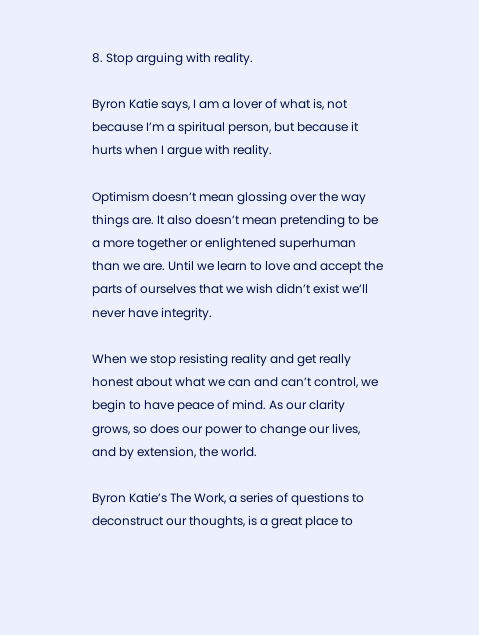8. Stop arguing with reality.

Byron Katie says, I am a lover of what is, not because I’m a spiritual person, but because it hurts when I argue with reality.

Optimism doesn’t mean glossing over the way things are. It also doesn’t mean pretending to be a more together or enlightened superhuman than we are. Until we learn to love and accept the parts of ourselves that we wish didn’t exist we’ll never have integrity.

When we stop resisting reality and get really honest about what we can and can’t control, we begin to have peace of mind. As our clarity grows, so does our power to change our lives, and by extension, the world.

Byron Katie’s The Work, a series of questions to deconstruct our thoughts, is a great place to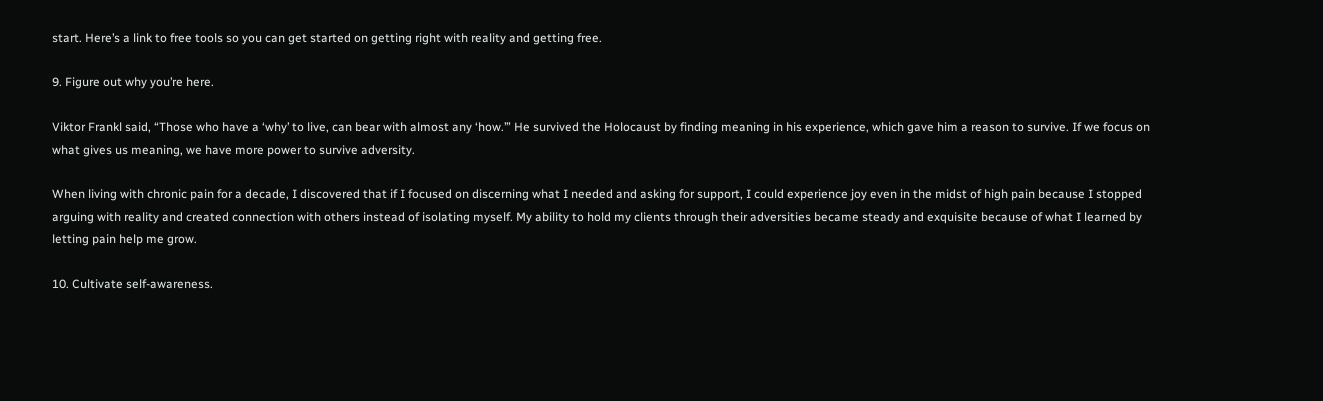start. Here’s a link to free tools so you can get started on getting right with reality and getting free.

9. Figure out why you’re here.

Viktor Frankl said, “Those who have a ‘why’ to live, can bear with almost any ‘how.’” He survived the Holocaust by finding meaning in his experience, which gave him a reason to survive. If we focus on what gives us meaning, we have more power to survive adversity.

When living with chronic pain for a decade, I discovered that if I focused on discerning what I needed and asking for support, I could experience joy even in the midst of high pain because I stopped arguing with reality and created connection with others instead of isolating myself. My ability to hold my clients through their adversities became steady and exquisite because of what I learned by letting pain help me grow.

10. Cultivate self-awareness.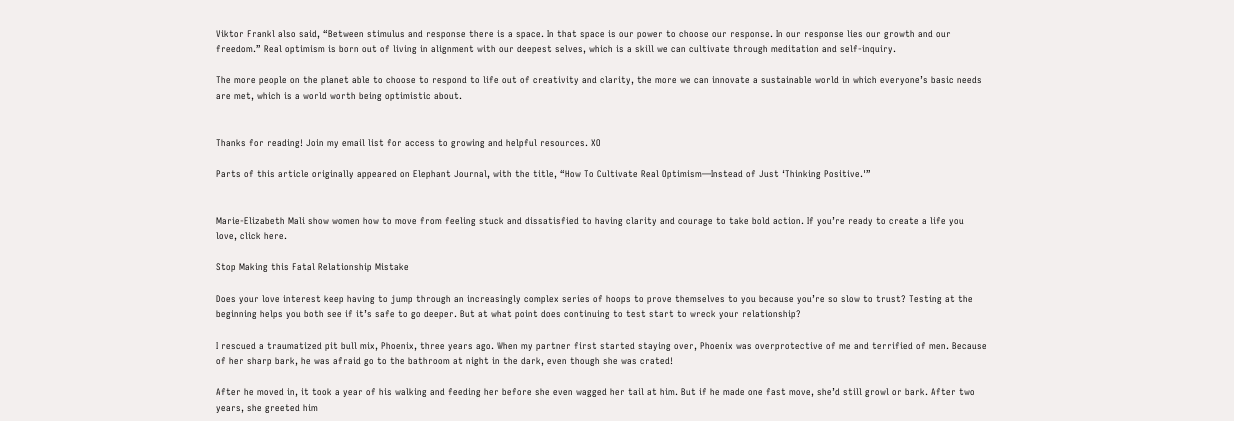Viktor Frankl also said, “Between stimulus and response there is a space. In that space is our power to choose our response. In our response lies our growth and our freedom.” Real optimism is born out of living in alignment with our deepest selves, which is a skill we can cultivate through meditation and self-inquiry.

The more people on the planet able to choose to respond to life out of creativity and clarity, the more we can innovate a sustainable world in which everyone’s basic needs are met, which is a world worth being optimistic about.


Thanks for reading! Join my email list for access to growing and helpful resources. XO

Parts of this article originally appeared on Elephant Journal, with the title, “How To Cultivate Real Optimism—Instead of Just ‘Thinking Positive.'”


Marie-Elizabeth Mali show women how to move from feeling stuck and dissatisfied to having clarity and courage to take bold action. If you’re ready to create a life you love, click here.

Stop Making this Fatal Relationship Mistake

Does your love interest keep having to jump through an increasingly complex series of hoops to prove themselves to you because you’re so slow to trust? Testing at the beginning helps you both see if it’s safe to go deeper. But at what point does continuing to test start to wreck your relationship?

I rescued a traumatized pit bull mix, Phoenix, three years ago. When my partner first started staying over, Phoenix was overprotective of me and terrified of men. Because of her sharp bark, he was afraid go to the bathroom at night in the dark, even though she was crated!

After he moved in, it took a year of his walking and feeding her before she even wagged her tail at him. But if he made one fast move, she’d still growl or bark. After two years, she greeted him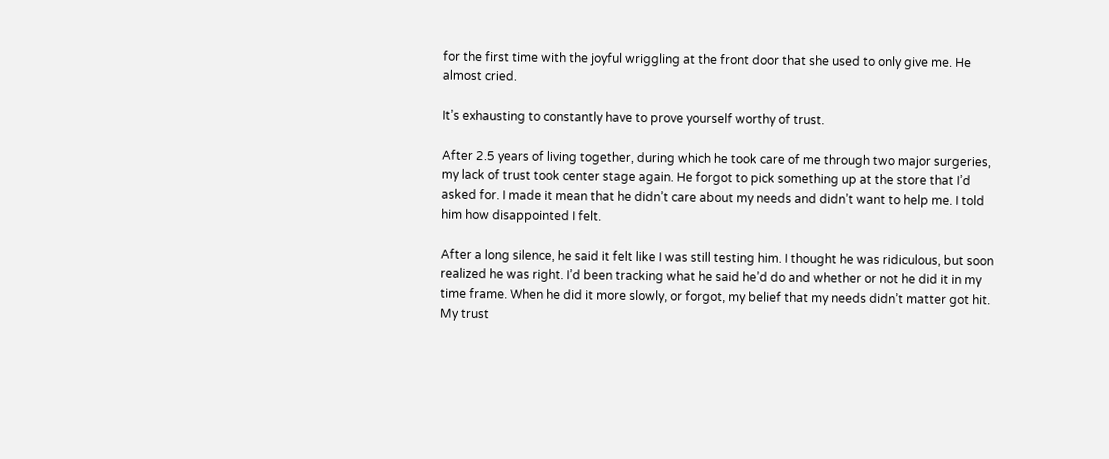for the first time with the joyful wriggling at the front door that she used to only give me. He almost cried.

It’s exhausting to constantly have to prove yourself worthy of trust.

After 2.5 years of living together, during which he took care of me through two major surgeries, my lack of trust took center stage again. He forgot to pick something up at the store that I’d asked for. I made it mean that he didn’t care about my needs and didn’t want to help me. I told him how disappointed I felt.

After a long silence, he said it felt like I was still testing him. I thought he was ridiculous, but soon realized he was right. I’d been tracking what he said he’d do and whether or not he did it in my time frame. When he did it more slowly, or forgot, my belief that my needs didn’t matter got hit. My trust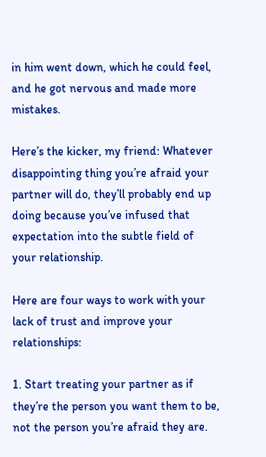in him went down, which he could feel, and he got nervous and made more mistakes.

Here’s the kicker, my friend: Whatever disappointing thing you’re afraid your partner will do, they’ll probably end up doing because you’ve infused that expectation into the subtle field of your relationship.

Here are four ways to work with your lack of trust and improve your relationships:

1. Start treating your partner as if they’re the person you want them to be, not the person you’re afraid they are.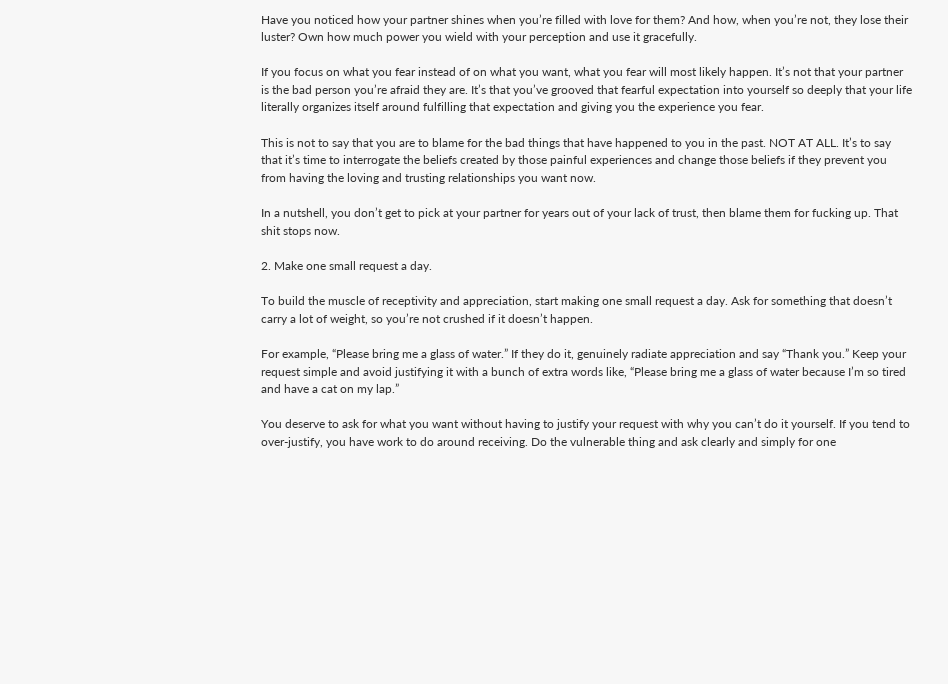Have you noticed how your partner shines when you’re filled with love for them? And how, when you’re not, they lose their luster? Own how much power you wield with your perception and use it gracefully.

If you focus on what you fear instead of on what you want, what you fear will most likely happen. It’s not that your partner is the bad person you’re afraid they are. It’s that you’ve grooved that fearful expectation into yourself so deeply that your life literally organizes itself around fulfilling that expectation and giving you the experience you fear.

This is not to say that you are to blame for the bad things that have happened to you in the past. NOT AT ALL. It’s to say that it’s time to interrogate the beliefs created by those painful experiences and change those beliefs if they prevent you from having the loving and trusting relationships you want now.

In a nutshell, you don’t get to pick at your partner for years out of your lack of trust, then blame them for fucking up. That shit stops now.

2. Make one small request a day.

To build the muscle of receptivity and appreciation, start making one small request a day. Ask for something that doesn’t carry a lot of weight, so you’re not crushed if it doesn’t happen.

For example, “Please bring me a glass of water.” If they do it, genuinely radiate appreciation and say “Thank you.” Keep your request simple and avoid justifying it with a bunch of extra words like, “Please bring me a glass of water because I’m so tired and have a cat on my lap.”

You deserve to ask for what you want without having to justify your request with why you can’t do it yourself. If you tend to over-justify, you have work to do around receiving. Do the vulnerable thing and ask clearly and simply for one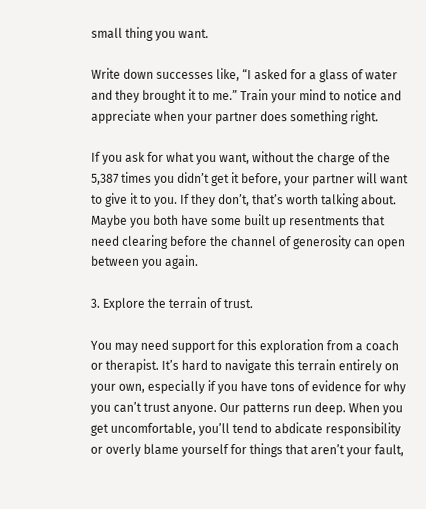small thing you want.

Write down successes like, “I asked for a glass of water and they brought it to me.” Train your mind to notice and appreciate when your partner does something right.

If you ask for what you want, without the charge of the 5,387 times you didn’t get it before, your partner will want to give it to you. If they don’t, that’s worth talking about. Maybe you both have some built up resentments that need clearing before the channel of generosity can open between you again.

3. Explore the terrain of trust.

You may need support for this exploration from a coach or therapist. It’s hard to navigate this terrain entirely on your own, especially if you have tons of evidence for why you can’t trust anyone. Our patterns run deep. When you get uncomfortable, you’ll tend to abdicate responsibility or overly blame yourself for things that aren’t your fault,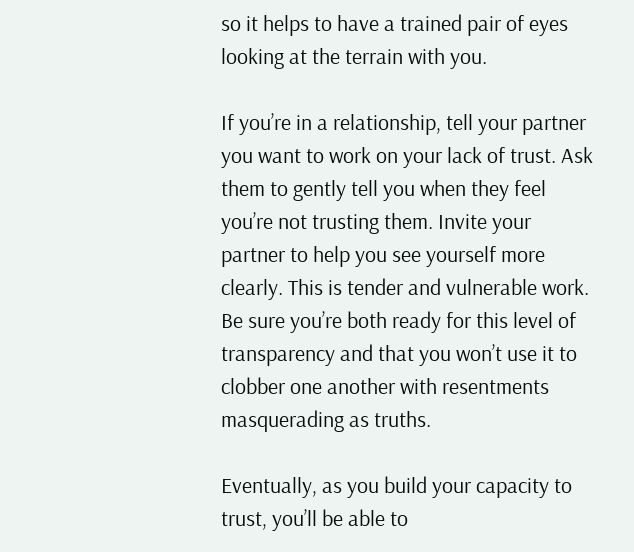so it helps to have a trained pair of eyes looking at the terrain with you.

If you’re in a relationship, tell your partner you want to work on your lack of trust. Ask them to gently tell you when they feel you’re not trusting them. Invite your partner to help you see yourself more clearly. This is tender and vulnerable work. Be sure you’re both ready for this level of transparency and that you won’t use it to clobber one another with resentments masquerading as truths.

Eventually, as you build your capacity to trust, you’ll be able to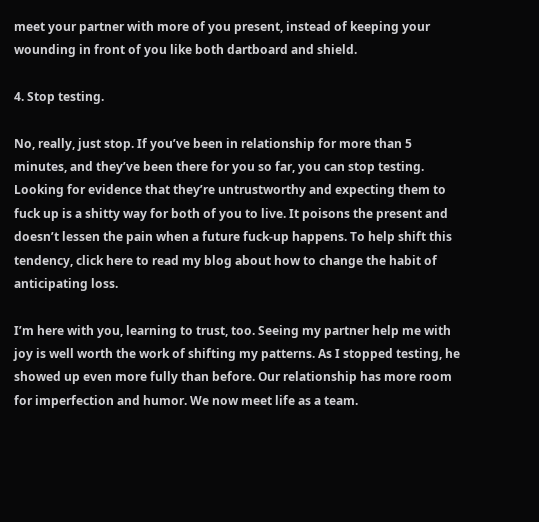meet your partner with more of you present, instead of keeping your wounding in front of you like both dartboard and shield.

4. Stop testing.

No, really, just stop. If you’ve been in relationship for more than 5 minutes, and they’ve been there for you so far, you can stop testing. Looking for evidence that they’re untrustworthy and expecting them to fuck up is a shitty way for both of you to live. It poisons the present and doesn’t lessen the pain when a future fuck-up happens. To help shift this tendency, click here to read my blog about how to change the habit of anticipating loss.

I’m here with you, learning to trust, too. Seeing my partner help me with joy is well worth the work of shifting my patterns. As I stopped testing, he showed up even more fully than before. Our relationship has more room for imperfection and humor. We now meet life as a team.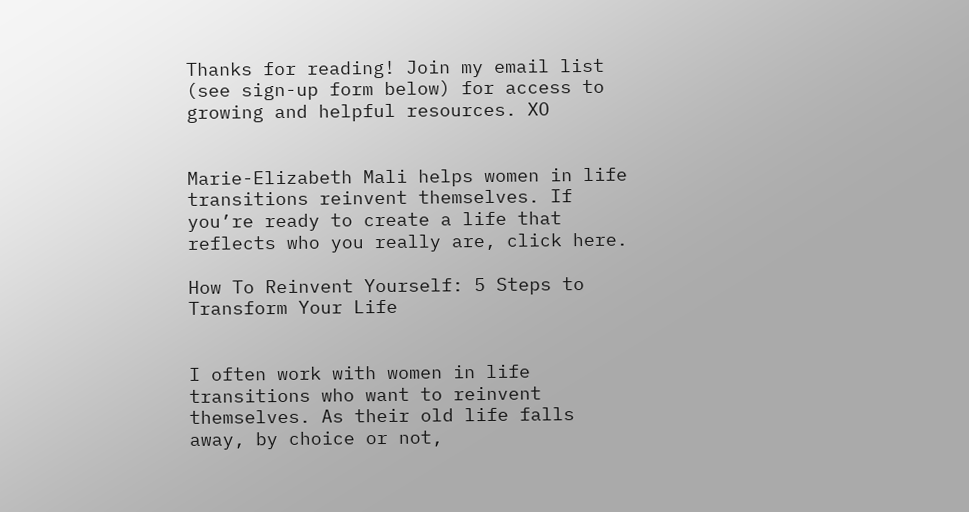Thanks for reading! Join my email list (see sign-up form below) for access to growing and helpful resources. XO


Marie-Elizabeth Mali helps women in life transitions reinvent themselves. If you’re ready to create a life that reflects who you really are, click here.

How To Reinvent Yourself: 5 Steps to Transform Your Life


I often work with women in life transitions who want to reinvent themselves. As their old life falls away, by choice or not,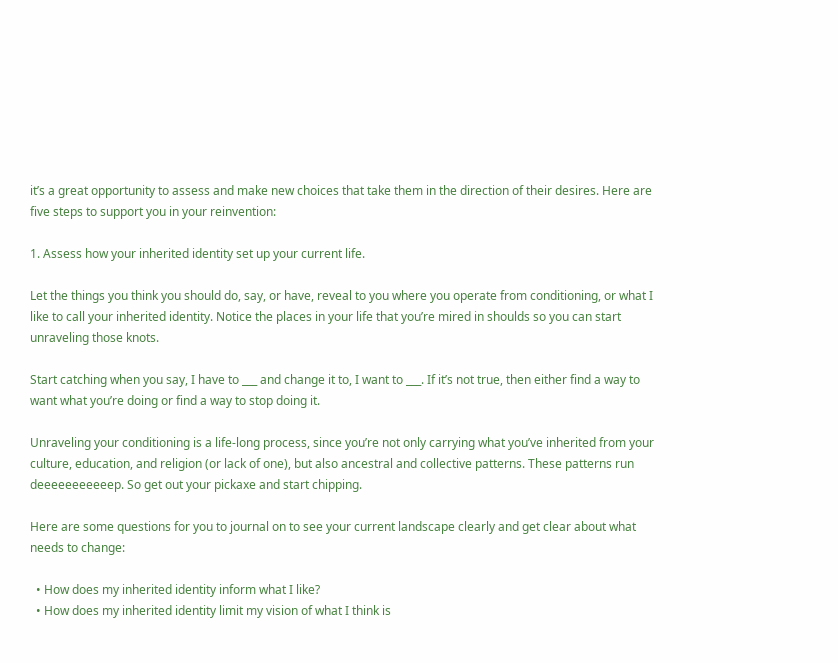it’s a great opportunity to assess and make new choices that take them in the direction of their desires. Here are five steps to support you in your reinvention:

1. Assess how your inherited identity set up your current life.

Let the things you think you should do, say, or have, reveal to you where you operate from conditioning, or what I like to call your inherited identity. Notice the places in your life that you’re mired in shoulds so you can start unraveling those knots.

Start catching when you say, I have to ___ and change it to, I want to ___. If it’s not true, then either find a way to want what you’re doing or find a way to stop doing it.

Unraveling your conditioning is a life-long process, since you’re not only carrying what you’ve inherited from your culture, education, and religion (or lack of one), but also ancestral and collective patterns. These patterns run deeeeeeeeeeep. So get out your pickaxe and start chipping.

Here are some questions for you to journal on to see your current landscape clearly and get clear about what needs to change:

  • How does my inherited identity inform what I like?
  • How does my inherited identity limit my vision of what I think is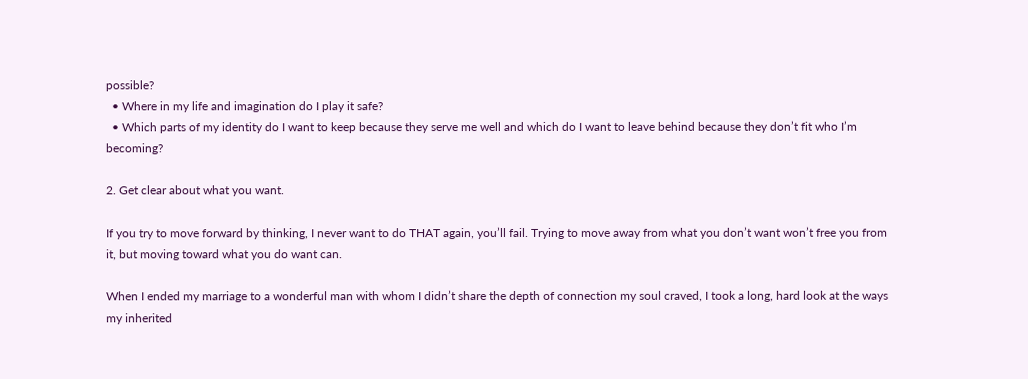possible?
  • Where in my life and imagination do I play it safe?
  • Which parts of my identity do I want to keep because they serve me well and which do I want to leave behind because they don’t fit who I’m becoming?

2. Get clear about what you want.

If you try to move forward by thinking, I never want to do THAT again, you’ll fail. Trying to move away from what you don’t want won’t free you from it, but moving toward what you do want can.

When I ended my marriage to a wonderful man with whom I didn’t share the depth of connection my soul craved, I took a long, hard look at the ways my inherited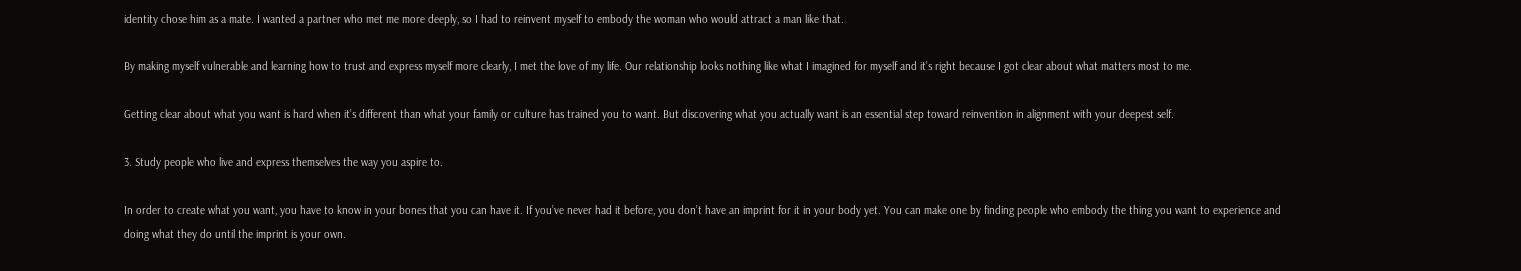identity chose him as a mate. I wanted a partner who met me more deeply, so I had to reinvent myself to embody the woman who would attract a man like that.

By making myself vulnerable and learning how to trust and express myself more clearly, I met the love of my life. Our relationship looks nothing like what I imagined for myself and it’s right because I got clear about what matters most to me.

Getting clear about what you want is hard when it’s different than what your family or culture has trained you to want. But discovering what you actually want is an essential step toward reinvention in alignment with your deepest self.

3. Study people who live and express themselves the way you aspire to.

In order to create what you want, you have to know in your bones that you can have it. If you’ve never had it before, you don’t have an imprint for it in your body yet. You can make one by finding people who embody the thing you want to experience and doing what they do until the imprint is your own.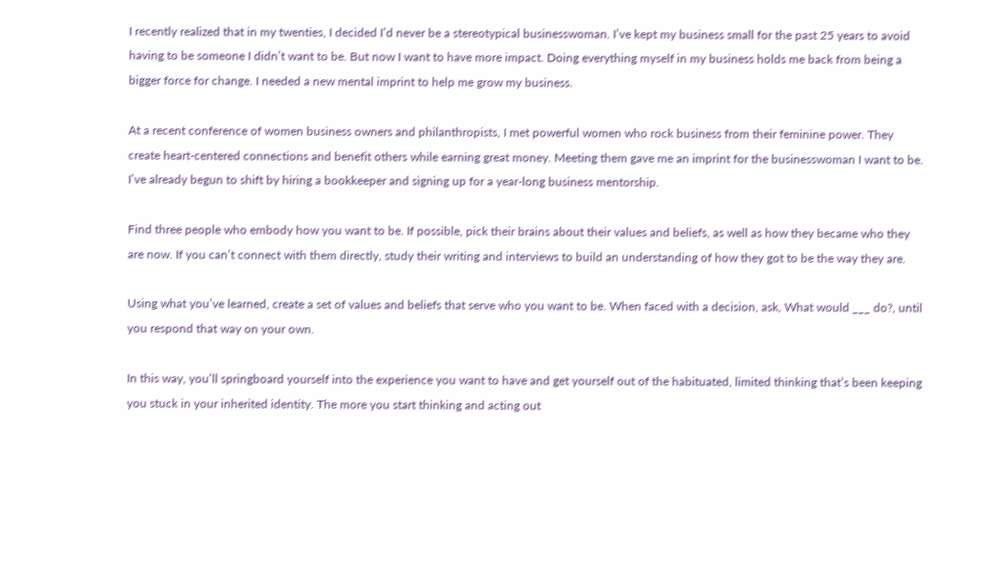I recently realized that in my twenties, I decided I’d never be a stereotypical businesswoman. I’ve kept my business small for the past 25 years to avoid having to be someone I didn’t want to be. But now I want to have more impact. Doing everything myself in my business holds me back from being a bigger force for change. I needed a new mental imprint to help me grow my business.

At a recent conference of women business owners and philanthropists, I met powerful women who rock business from their feminine power. They create heart-centered connections and benefit others while earning great money. Meeting them gave me an imprint for the businesswoman I want to be. I’ve already begun to shift by hiring a bookkeeper and signing up for a year-long business mentorship.

Find three people who embody how you want to be. If possible, pick their brains about their values and beliefs, as well as how they became who they are now. If you can’t connect with them directly, study their writing and interviews to build an understanding of how they got to be the way they are.

Using what you’ve learned, create a set of values and beliefs that serve who you want to be. When faced with a decision, ask, What would ___ do?, until you respond that way on your own.

In this way, you’ll springboard yourself into the experience you want to have and get yourself out of the habituated, limited thinking that’s been keeping you stuck in your inherited identity. The more you start thinking and acting out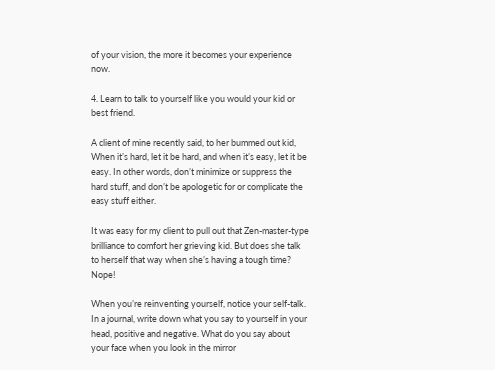of your vision, the more it becomes your experience now.

4. Learn to talk to yourself like you would your kid or best friend.

A client of mine recently said, to her bummed out kid, When it’s hard, let it be hard, and when it’s easy, let it be easy. In other words, don’t minimize or suppress the hard stuff, and don’t be apologetic for or complicate the easy stuff either.

It was easy for my client to pull out that Zen-master-type brilliance to comfort her grieving kid. But does she talk to herself that way when she’s having a tough time? Nope!

When you’re reinventing yourself, notice your self-talk. In a journal, write down what you say to yourself in your head, positive and negative. What do you say about your face when you look in the mirror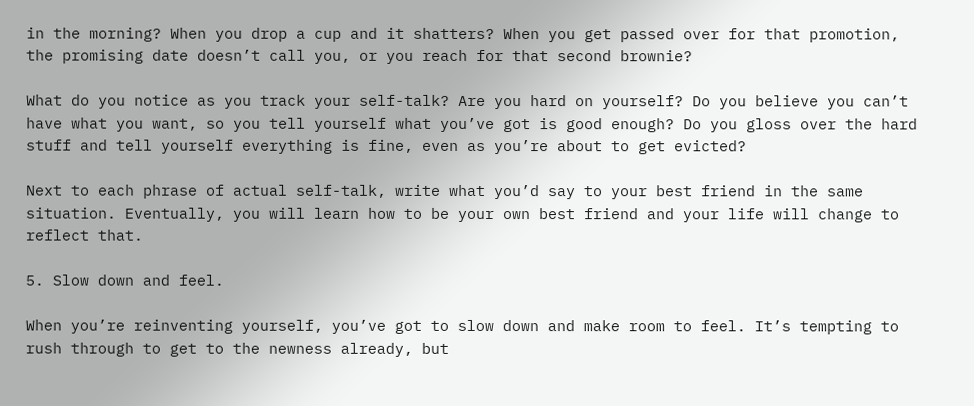in the morning? When you drop a cup and it shatters? When you get passed over for that promotion, the promising date doesn’t call you, or you reach for that second brownie?

What do you notice as you track your self-talk? Are you hard on yourself? Do you believe you can’t have what you want, so you tell yourself what you’ve got is good enough? Do you gloss over the hard stuff and tell yourself everything is fine, even as you’re about to get evicted?

Next to each phrase of actual self-talk, write what you’d say to your best friend in the same situation. Eventually, you will learn how to be your own best friend and your life will change to reflect that.

5. Slow down and feel.

When you’re reinventing yourself, you’ve got to slow down and make room to feel. It’s tempting to rush through to get to the newness already, but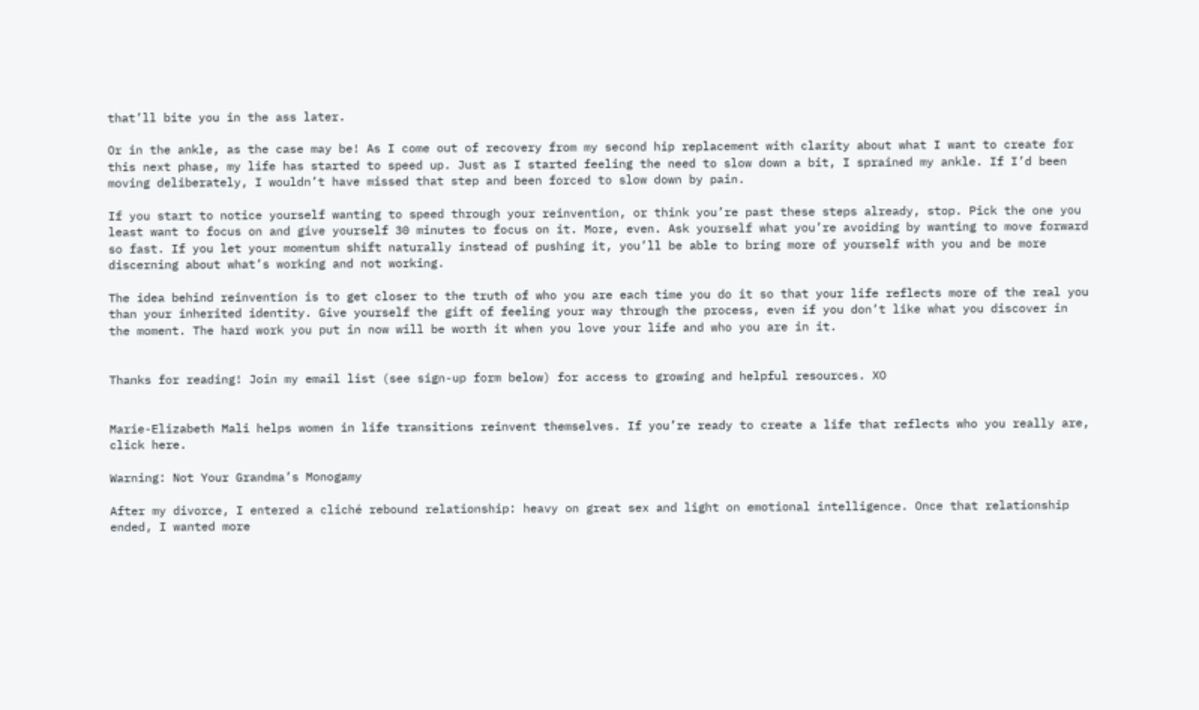that’ll bite you in the ass later.

Or in the ankle, as the case may be! As I come out of recovery from my second hip replacement with clarity about what I want to create for this next phase, my life has started to speed up. Just as I started feeling the need to slow down a bit, I sprained my ankle. If I’d been moving deliberately, I wouldn’t have missed that step and been forced to slow down by pain.

If you start to notice yourself wanting to speed through your reinvention, or think you’re past these steps already, stop. Pick the one you least want to focus on and give yourself 30 minutes to focus on it. More, even. Ask yourself what you’re avoiding by wanting to move forward so fast. If you let your momentum shift naturally instead of pushing it, you’ll be able to bring more of yourself with you and be more discerning about what’s working and not working.

The idea behind reinvention is to get closer to the truth of who you are each time you do it so that your life reflects more of the real you than your inherited identity. Give yourself the gift of feeling your way through the process, even if you don’t like what you discover in the moment. The hard work you put in now will be worth it when you love your life and who you are in it.


Thanks for reading! Join my email list (see sign-up form below) for access to growing and helpful resources. XO


Marie-Elizabeth Mali helps women in life transitions reinvent themselves. If you’re ready to create a life that reflects who you really are, click here.

Warning: Not Your Grandma’s Monogamy

After my divorce, I entered a cliché rebound relationship: heavy on great sex and light on emotional intelligence. Once that relationship ended, I wanted more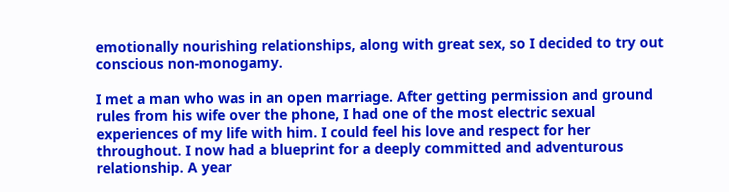emotionally nourishing relationships, along with great sex, so I decided to try out conscious non-monogamy.

I met a man who was in an open marriage. After getting permission and ground rules from his wife over the phone, I had one of the most electric sexual experiences of my life with him. I could feel his love and respect for her throughout. I now had a blueprint for a deeply committed and adventurous relationship. A year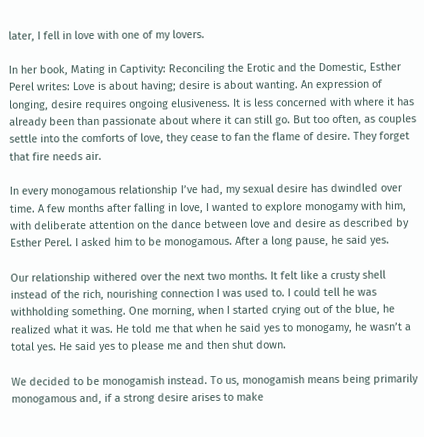later, I fell in love with one of my lovers.

In her book, Mating in Captivity: Reconciling the Erotic and the Domestic, Esther Perel writes: Love is about having; desire is about wanting. An expression of longing, desire requires ongoing elusiveness. It is less concerned with where it has already been than passionate about where it can still go. But too often, as couples settle into the comforts of love, they cease to fan the flame of desire. They forget that fire needs air.

In every monogamous relationship I’ve had, my sexual desire has dwindled over time. A few months after falling in love, I wanted to explore monogamy with him, with deliberate attention on the dance between love and desire as described by Esther Perel. I asked him to be monogamous. After a long pause, he said yes.

Our relationship withered over the next two months. It felt like a crusty shell instead of the rich, nourishing connection I was used to. I could tell he was withholding something. One morning, when I started crying out of the blue, he realized what it was. He told me that when he said yes to monogamy, he wasn’t a total yes. He said yes to please me and then shut down.

We decided to be monogamish instead. To us, monogamish means being primarily monogamous and, if a strong desire arises to make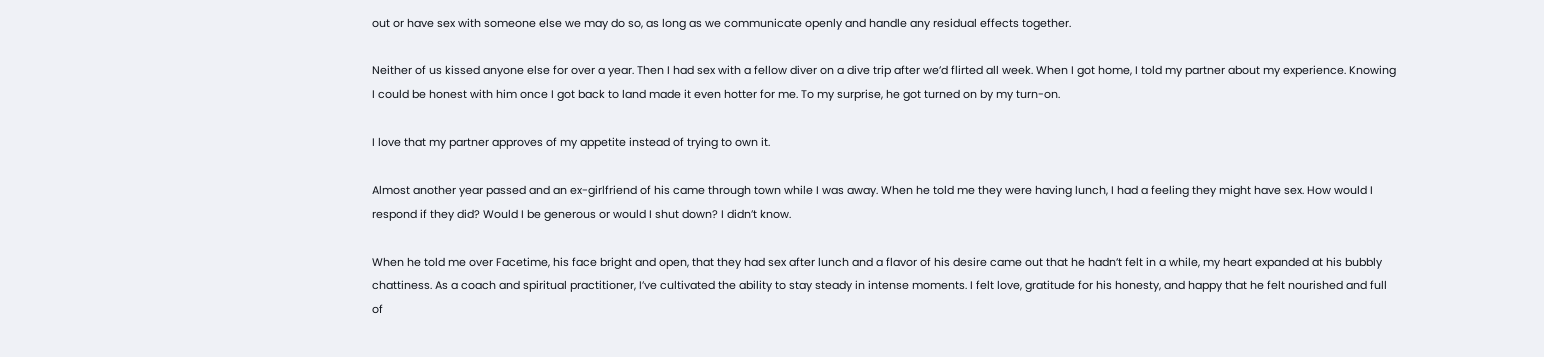out or have sex with someone else we may do so, as long as we communicate openly and handle any residual effects together.

Neither of us kissed anyone else for over a year. Then I had sex with a fellow diver on a dive trip after we’d flirted all week. When I got home, I told my partner about my experience. Knowing I could be honest with him once I got back to land made it even hotter for me. To my surprise, he got turned on by my turn-on.

I love that my partner approves of my appetite instead of trying to own it.

Almost another year passed and an ex-girlfriend of his came through town while I was away. When he told me they were having lunch, I had a feeling they might have sex. How would I respond if they did? Would I be generous or would I shut down? I didn’t know.

When he told me over Facetime, his face bright and open, that they had sex after lunch and a flavor of his desire came out that he hadn’t felt in a while, my heart expanded at his bubbly chattiness. As a coach and spiritual practitioner, I’ve cultivated the ability to stay steady in intense moments. I felt love, gratitude for his honesty, and happy that he felt nourished and full of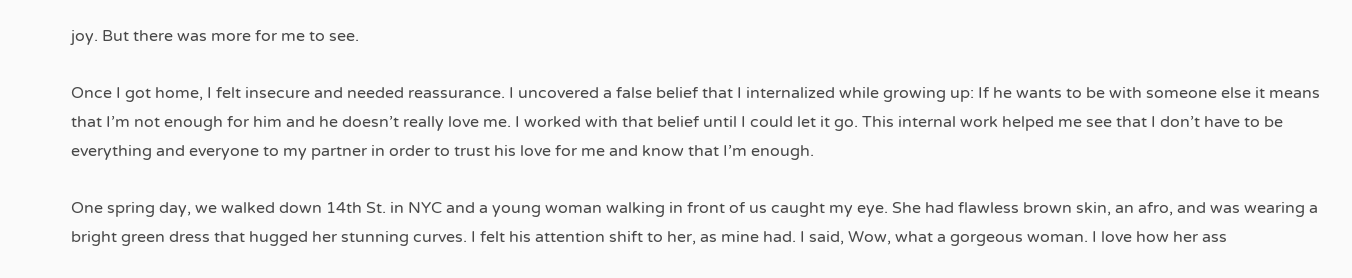joy. But there was more for me to see.

Once I got home, I felt insecure and needed reassurance. I uncovered a false belief that I internalized while growing up: If he wants to be with someone else it means that I’m not enough for him and he doesn’t really love me. I worked with that belief until I could let it go. This internal work helped me see that I don’t have to be everything and everyone to my partner in order to trust his love for me and know that I’m enough.

One spring day, we walked down 14th St. in NYC and a young woman walking in front of us caught my eye. She had flawless brown skin, an afro, and was wearing a bright green dress that hugged her stunning curves. I felt his attention shift to her, as mine had. I said, Wow, what a gorgeous woman. I love how her ass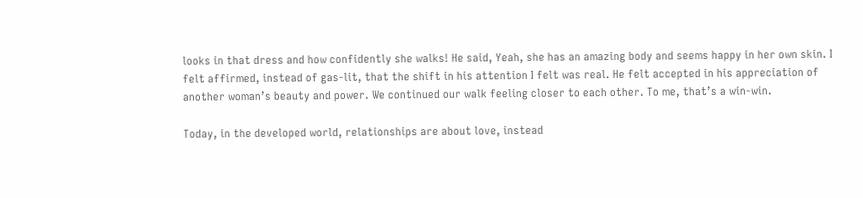looks in that dress and how confidently she walks! He said, Yeah, she has an amazing body and seems happy in her own skin. I felt affirmed, instead of gas-lit, that the shift in his attention I felt was real. He felt accepted in his appreciation of another woman’s beauty and power. We continued our walk feeling closer to each other. To me, that’s a win-win.

Today, in the developed world, relationships are about love, instead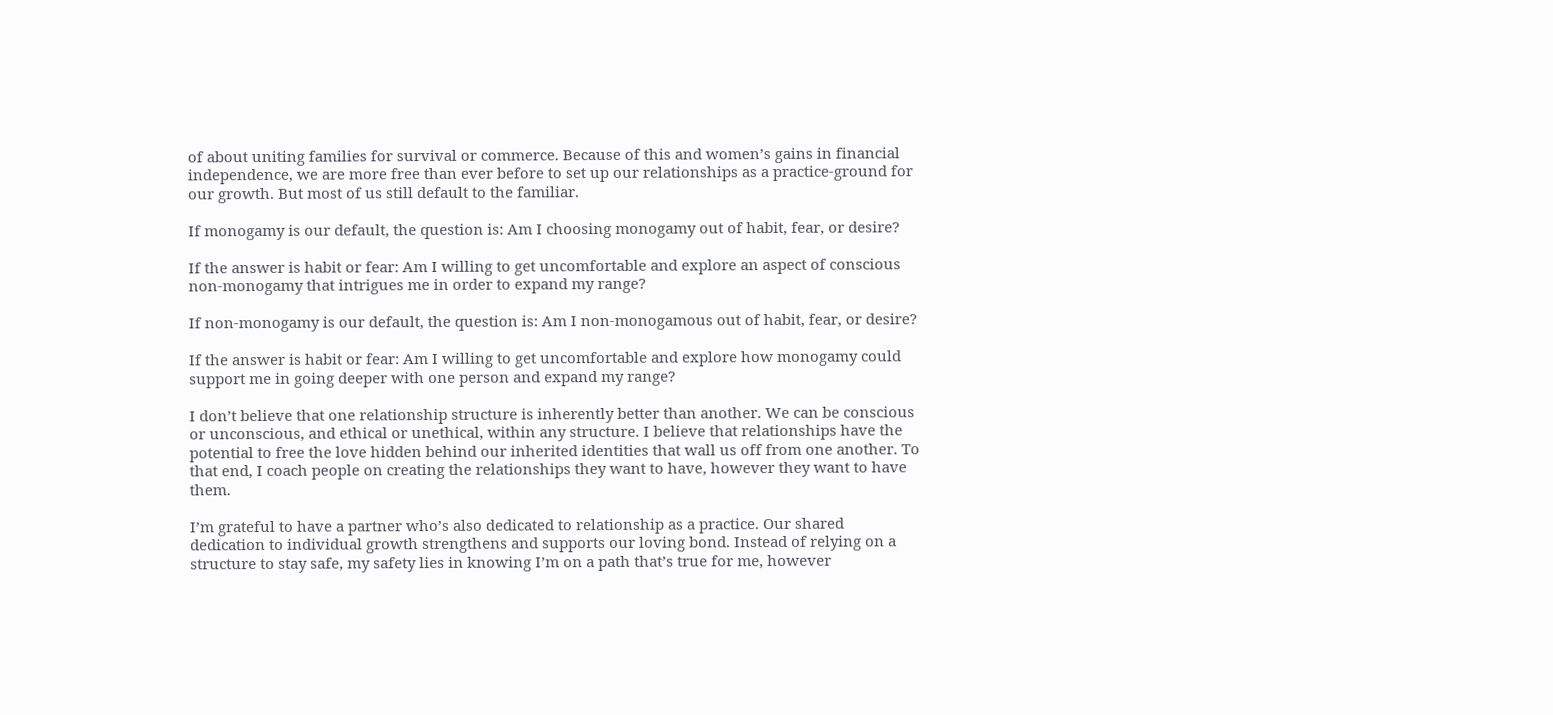of about uniting families for survival or commerce. Because of this and women’s gains in financial independence, we are more free than ever before to set up our relationships as a practice-ground for our growth. But most of us still default to the familiar.

If monogamy is our default, the question is: Am I choosing monogamy out of habit, fear, or desire?

If the answer is habit or fear: Am I willing to get uncomfortable and explore an aspect of conscious non-monogamy that intrigues me in order to expand my range?

If non-monogamy is our default, the question is: Am I non-monogamous out of habit, fear, or desire?

If the answer is habit or fear: Am I willing to get uncomfortable and explore how monogamy could support me in going deeper with one person and expand my range?

I don’t believe that one relationship structure is inherently better than another. We can be conscious or unconscious, and ethical or unethical, within any structure. I believe that relationships have the potential to free the love hidden behind our inherited identities that wall us off from one another. To that end, I coach people on creating the relationships they want to have, however they want to have them.

I’m grateful to have a partner who’s also dedicated to relationship as a practice. Our shared dedication to individual growth strengthens and supports our loving bond. Instead of relying on a structure to stay safe, my safety lies in knowing I’m on a path that’s true for me, however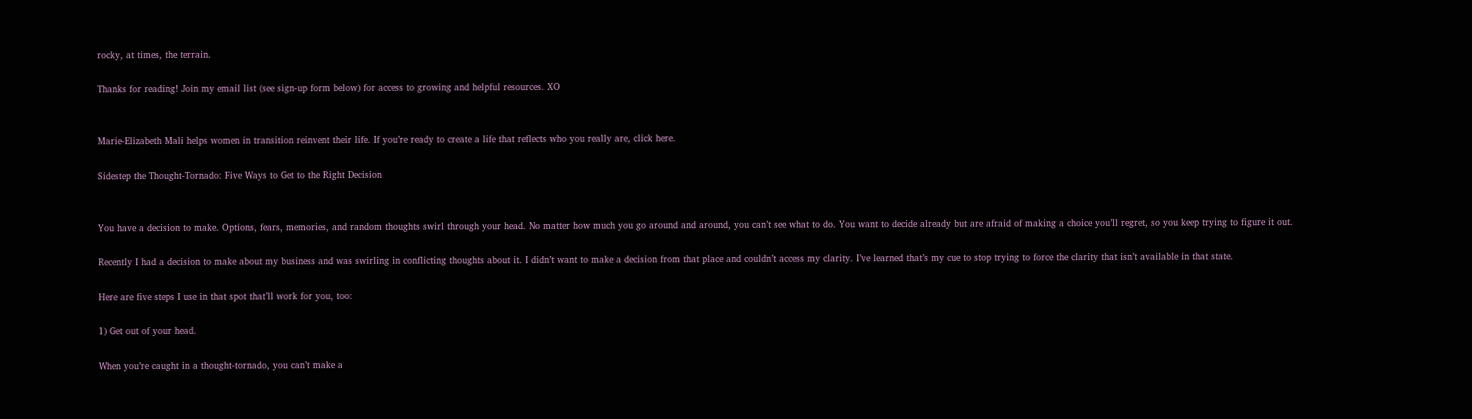rocky, at times, the terrain.

Thanks for reading! Join my email list (see sign-up form below) for access to growing and helpful resources. XO


Marie-Elizabeth Mali helps women in transition reinvent their life. If you’re ready to create a life that reflects who you really are, click here.

Sidestep the Thought-Tornado: Five Ways to Get to the Right Decision


You have a decision to make. Options, fears, memories, and random thoughts swirl through your head. No matter how much you go around and around, you can’t see what to do. You want to decide already but are afraid of making a choice you’ll regret, so you keep trying to figure it out.

Recently I had a decision to make about my business and was swirling in conflicting thoughts about it. I didn’t want to make a decision from that place and couldn’t access my clarity. I’ve learned that’s my cue to stop trying to force the clarity that isn’t available in that state.

Here are five steps I use in that spot that’ll work for you, too:

1) Get out of your head.

When you’re caught in a thought-tornado, you can’t make a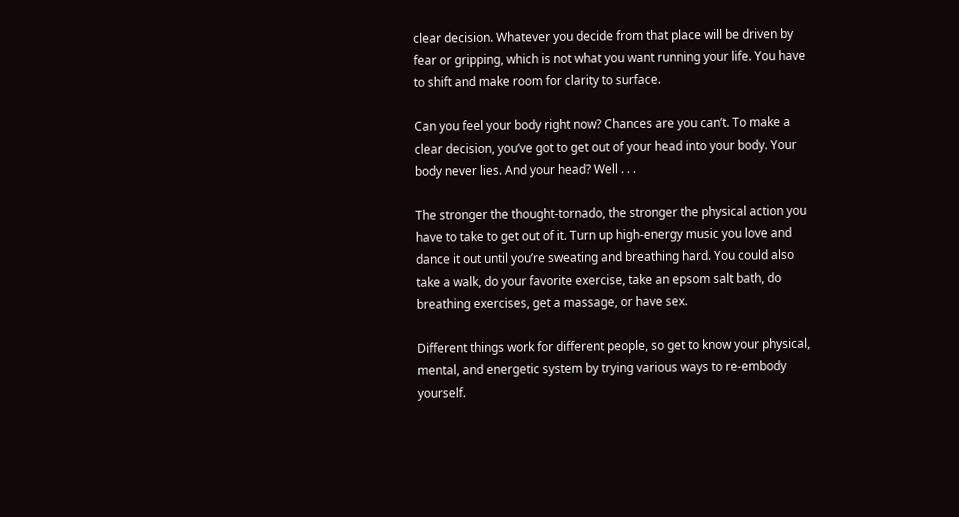clear decision. Whatever you decide from that place will be driven by fear or gripping, which is not what you want running your life. You have to shift and make room for clarity to surface.

Can you feel your body right now? Chances are you can’t. To make a clear decision, you’ve got to get out of your head into your body. Your body never lies. And your head? Well . . .

The stronger the thought-tornado, the stronger the physical action you have to take to get out of it. Turn up high-energy music you love and dance it out until you’re sweating and breathing hard. You could also take a walk, do your favorite exercise, take an epsom salt bath, do breathing exercises, get a massage, or have sex.

Different things work for different people, so get to know your physical, mental, and energetic system by trying various ways to re-embody yourself.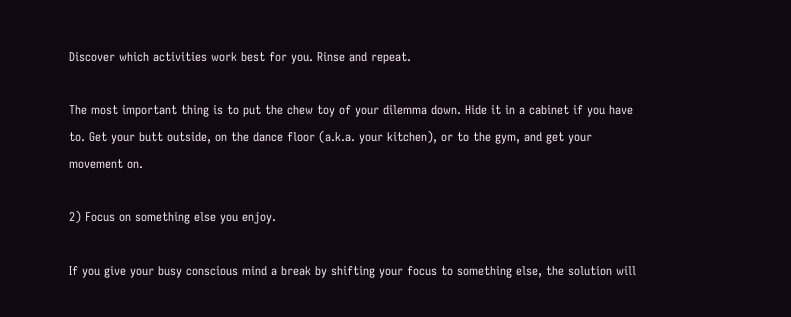Discover which activities work best for you. Rinse and repeat.

The most important thing is to put the chew toy of your dilemma down. Hide it in a cabinet if you have to. Get your butt outside, on the dance floor (a.k.a. your kitchen), or to the gym, and get your movement on.

2) Focus on something else you enjoy.

If you give your busy conscious mind a break by shifting your focus to something else, the solution will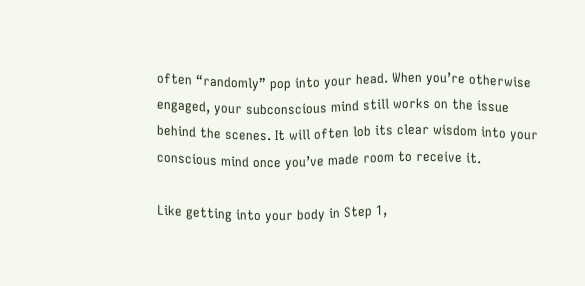often “randomly” pop into your head. When you’re otherwise engaged, your subconscious mind still works on the issue behind the scenes. It will often lob its clear wisdom into your conscious mind once you’ve made room to receive it.

Like getting into your body in Step 1,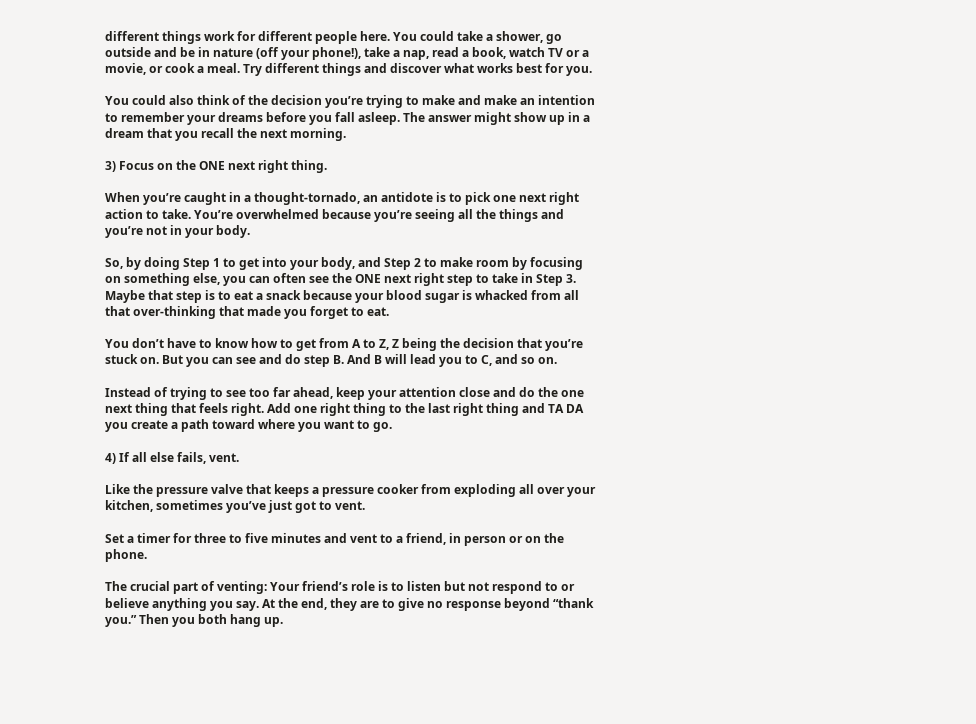different things work for different people here. You could take a shower, go outside and be in nature (off your phone!), take a nap, read a book, watch TV or a movie, or cook a meal. Try different things and discover what works best for you.

You could also think of the decision you’re trying to make and make an intention to remember your dreams before you fall asleep. The answer might show up in a dream that you recall the next morning.

3) Focus on the ONE next right thing.

When you’re caught in a thought-tornado, an antidote is to pick one next right action to take. You’re overwhelmed because you’re seeing all the things and you’re not in your body.

So, by doing Step 1 to get into your body, and Step 2 to make room by focusing on something else, you can often see the ONE next right step to take in Step 3. Maybe that step is to eat a snack because your blood sugar is whacked from all that over-thinking that made you forget to eat.

You don’t have to know how to get from A to Z, Z being the decision that you’re stuck on. But you can see and do step B. And B will lead you to C, and so on.

Instead of trying to see too far ahead, keep your attention close and do the one next thing that feels right. Add one right thing to the last right thing and TA DA you create a path toward where you want to go.

4) If all else fails, vent.

Like the pressure valve that keeps a pressure cooker from exploding all over your kitchen, sometimes you’ve just got to vent.

Set a timer for three to five minutes and vent to a friend, in person or on the phone.

The crucial part of venting: Your friend’s role is to listen but not respond to or believe anything you say. At the end, they are to give no response beyond “thank you.” Then you both hang up.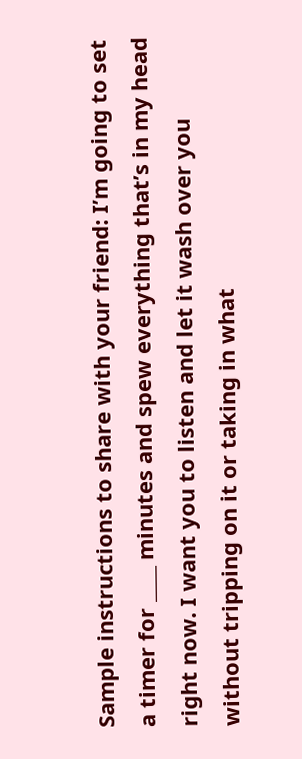Sample instructions to share with your friend: I’m going to set a timer for ____ minutes and spew everything that’s in my head right now. I want you to listen and let it wash over you without tripping on it or taking in what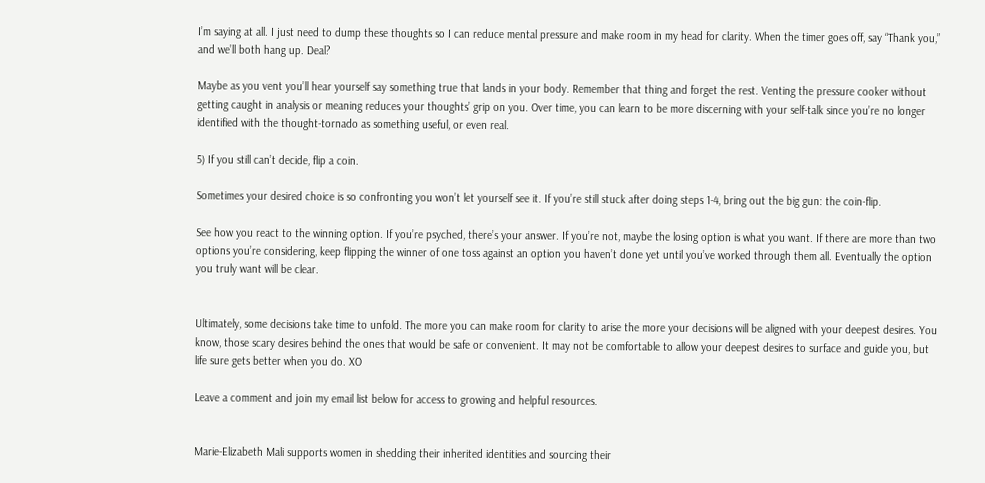I’m saying at all. I just need to dump these thoughts so I can reduce mental pressure and make room in my head for clarity. When the timer goes off, say “Thank you,” and we’ll both hang up. Deal?

Maybe as you vent you’ll hear yourself say something true that lands in your body. Remember that thing and forget the rest. Venting the pressure cooker without getting caught in analysis or meaning reduces your thoughts’ grip on you. Over time, you can learn to be more discerning with your self-talk since you’re no longer identified with the thought-tornado as something useful, or even real.

5) If you still can’t decide, flip a coin.

Sometimes your desired choice is so confronting you won’t let yourself see it. If you’re still stuck after doing steps 1-4, bring out the big gun: the coin-flip.

See how you react to the winning option. If you’re psyched, there’s your answer. If you’re not, maybe the losing option is what you want. If there are more than two options you’re considering, keep flipping the winner of one toss against an option you haven’t done yet until you’ve worked through them all. Eventually the option you truly want will be clear.


Ultimately, some decisions take time to unfold. The more you can make room for clarity to arise the more your decisions will be aligned with your deepest desires. You know, those scary desires behind the ones that would be safe or convenient. It may not be comfortable to allow your deepest desires to surface and guide you, but life sure gets better when you do. XO

Leave a comment and join my email list below for access to growing and helpful resources.


Marie-Elizabeth Mali supports women in shedding their inherited identities and sourcing their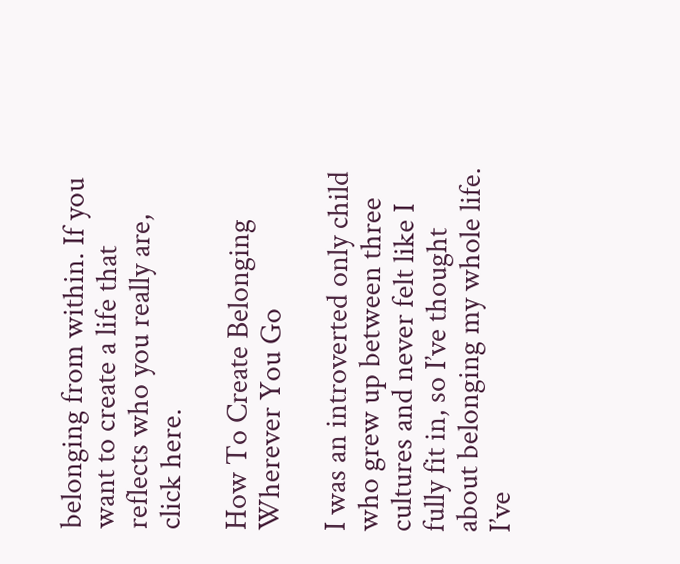belonging from within. If you want to create a life that reflects who you really are, click here.

How To Create Belonging Wherever You Go

I was an introverted only child who grew up between three cultures and never felt like I fully fit in, so I’ve thought about belonging my whole life. I’ve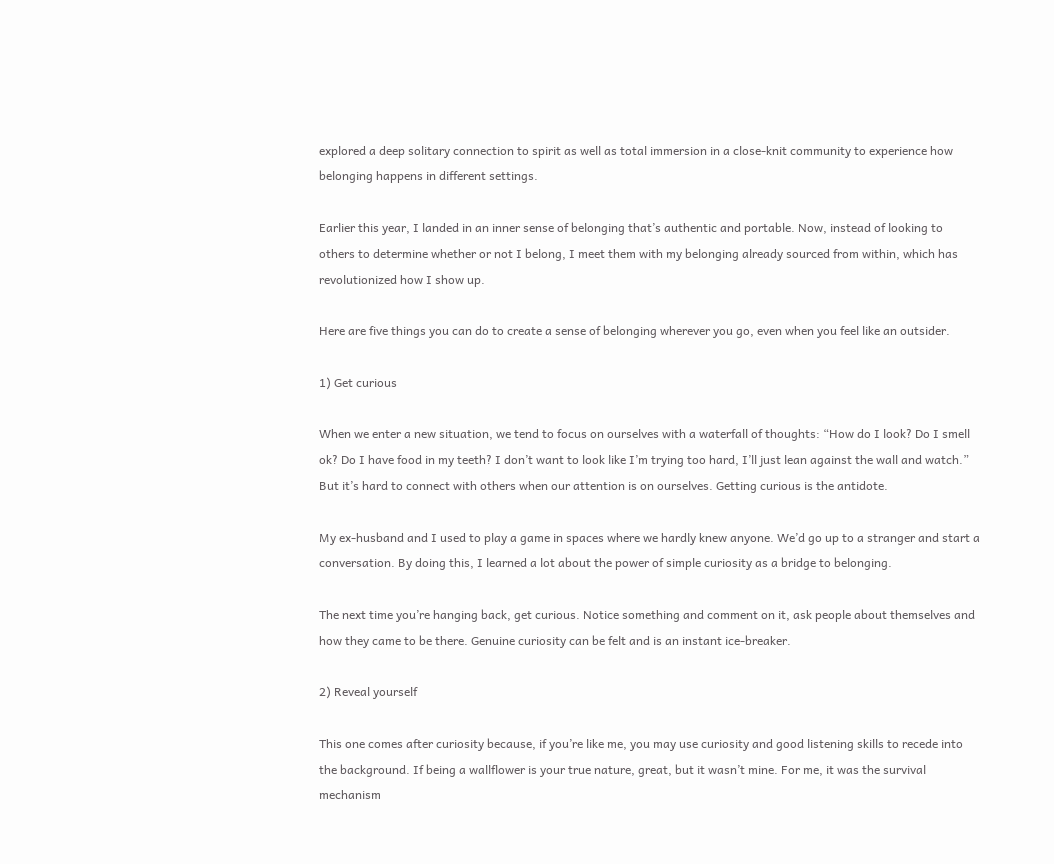explored a deep solitary connection to spirit as well as total immersion in a close-knit community to experience how belonging happens in different settings.

Earlier this year, I landed in an inner sense of belonging that’s authentic and portable. Now, instead of looking to others to determine whether or not I belong, I meet them with my belonging already sourced from within, which has revolutionized how I show up.

Here are five things you can do to create a sense of belonging wherever you go, even when you feel like an outsider.

1) Get curious

When we enter a new situation, we tend to focus on ourselves with a waterfall of thoughts: “How do I look? Do I smell ok? Do I have food in my teeth? I don’t want to look like I’m trying too hard, I’ll just lean against the wall and watch.” But it’s hard to connect with others when our attention is on ourselves. Getting curious is the antidote.

My ex-husband and I used to play a game in spaces where we hardly knew anyone. We’d go up to a stranger and start a conversation. By doing this, I learned a lot about the power of simple curiosity as a bridge to belonging.

The next time you’re hanging back, get curious. Notice something and comment on it, ask people about themselves and how they came to be there. Genuine curiosity can be felt and is an instant ice-breaker.

2) Reveal yourself

This one comes after curiosity because, if you’re like me, you may use curiosity and good listening skills to recede into the background. If being a wallflower is your true nature, great, but it wasn’t mine. For me, it was the survival mechanism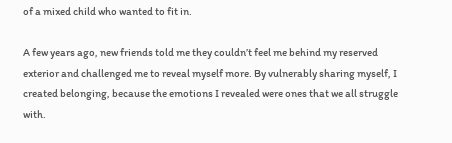of a mixed child who wanted to fit in.

A few years ago, new friends told me they couldn’t feel me behind my reserved exterior and challenged me to reveal myself more. By vulnerably sharing myself, I created belonging, because the emotions I revealed were ones that we all struggle with.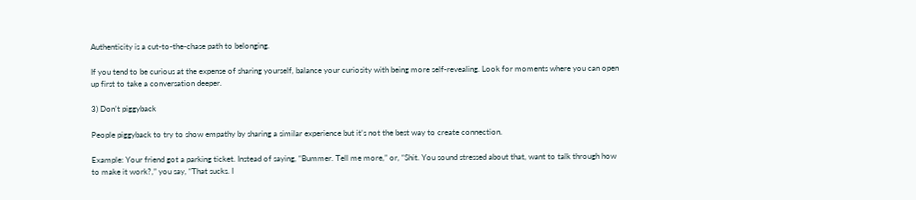Authenticity is a cut-to-the-chase path to belonging.

If you tend to be curious at the expense of sharing yourself, balance your curiosity with being more self-revealing. Look for moments where you can open up first to take a conversation deeper.

3) Don’t piggyback

People piggyback to try to show empathy by sharing a similar experience but it’s not the best way to create connection.

Example: Your friend got a parking ticket. Instead of saying, “Bummer. Tell me more,” or, “Shit. You sound stressed about that, want to talk through how to make it work?,” you say, “That sucks. I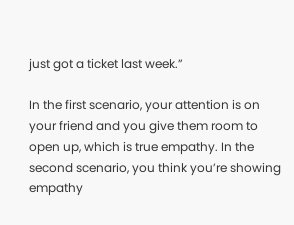just got a ticket last week.”

In the first scenario, your attention is on your friend and you give them room to open up, which is true empathy. In the second scenario, you think you’re showing empathy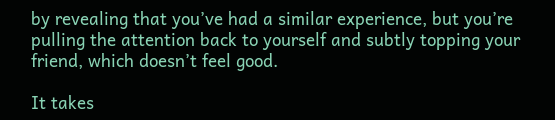by revealing that you’ve had a similar experience, but you’re pulling the attention back to yourself and subtly topping your friend, which doesn’t feel good.

It takes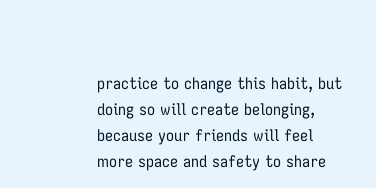practice to change this habit, but doing so will create belonging, because your friends will feel more space and safety to share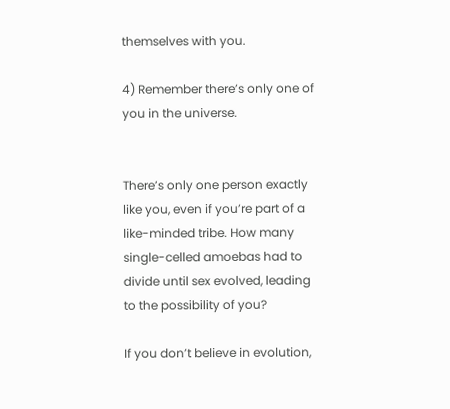themselves with you.

4) Remember there’s only one of you in the universe.


There’s only one person exactly like you, even if you’re part of a like-minded tribe. How many single-celled amoebas had to divide until sex evolved, leading to the possibility of you?

If you don’t believe in evolution,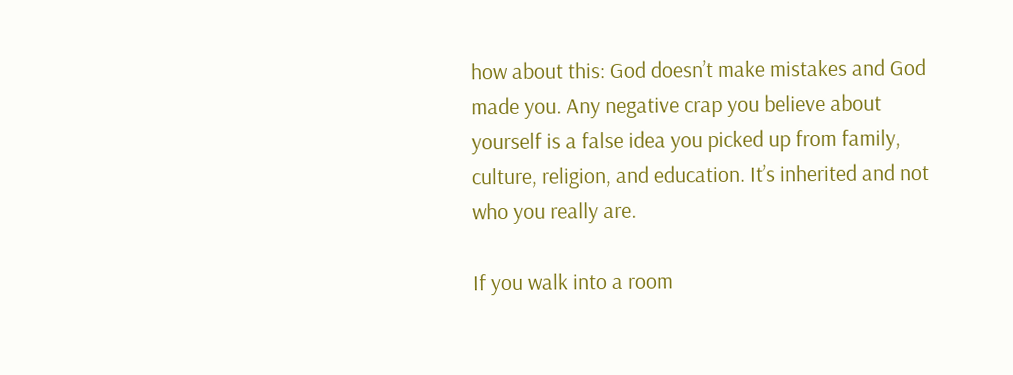how about this: God doesn’t make mistakes and God made you. Any negative crap you believe about yourself is a false idea you picked up from family, culture, religion, and education. It’s inherited and not who you really are.

If you walk into a room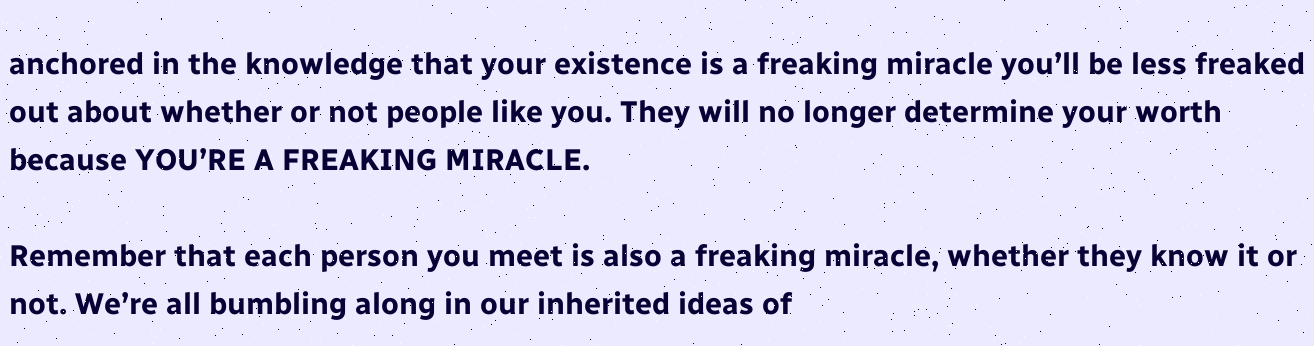anchored in the knowledge that your existence is a freaking miracle you’ll be less freaked out about whether or not people like you. They will no longer determine your worth because YOU’RE A FREAKING MIRACLE.

Remember that each person you meet is also a freaking miracle, whether they know it or not. We’re all bumbling along in our inherited ideas of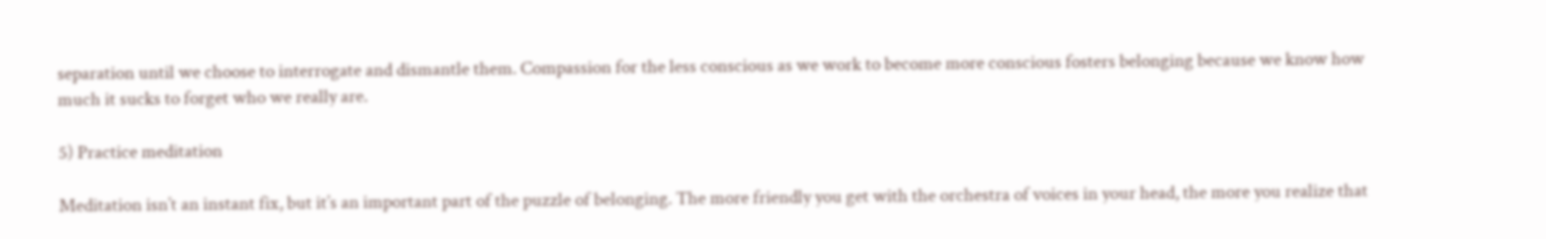separation until we choose to interrogate and dismantle them. Compassion for the less conscious as we work to become more conscious fosters belonging because we know how much it sucks to forget who we really are.

5) Practice meditation

Meditation isn’t an instant fix, but it’s an important part of the puzzle of belonging. The more friendly you get with the orchestra of voices in your head, the more you realize that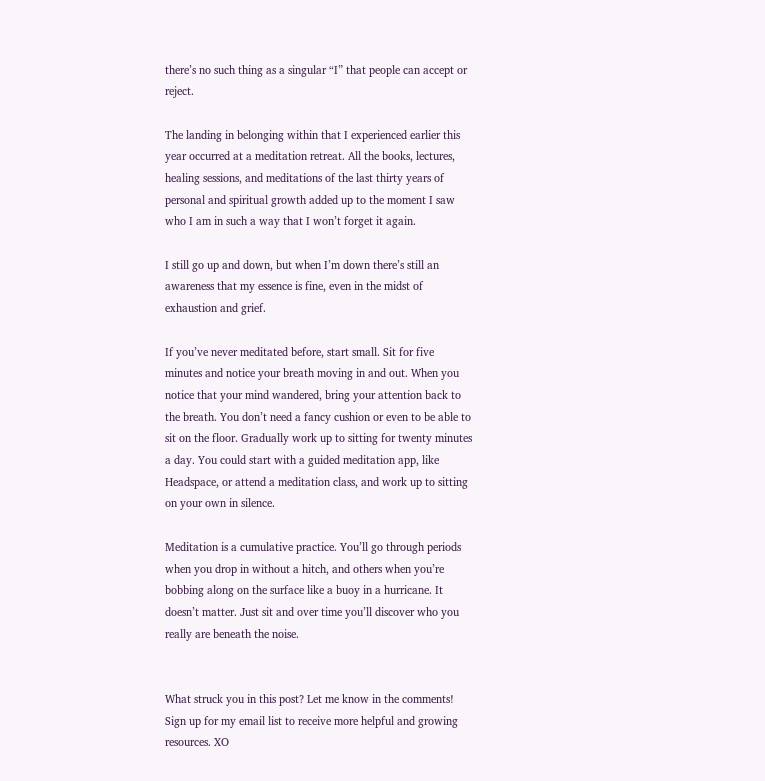there’s no such thing as a singular “I” that people can accept or reject.

The landing in belonging within that I experienced earlier this year occurred at a meditation retreat. All the books, lectures, healing sessions, and meditations of the last thirty years of personal and spiritual growth added up to the moment I saw who I am in such a way that I won’t forget it again.

I still go up and down, but when I’m down there’s still an awareness that my essence is fine, even in the midst of exhaustion and grief.

If you’ve never meditated before, start small. Sit for five minutes and notice your breath moving in and out. When you notice that your mind wandered, bring your attention back to the breath. You don’t need a fancy cushion or even to be able to sit on the floor. Gradually work up to sitting for twenty minutes a day. You could start with a guided meditation app, like Headspace, or attend a meditation class, and work up to sitting on your own in silence.

Meditation is a cumulative practice. You’ll go through periods when you drop in without a hitch, and others when you’re bobbing along on the surface like a buoy in a hurricane. It doesn’t matter. Just sit and over time you’ll discover who you really are beneath the noise.


What struck you in this post? Let me know in the comments! Sign up for my email list to receive more helpful and growing resources. XO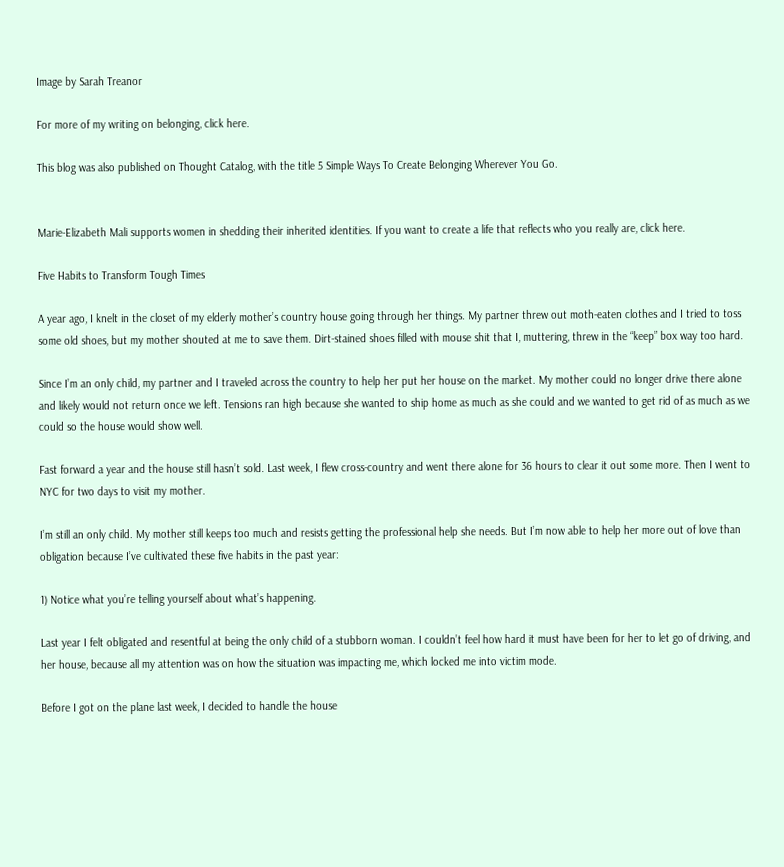Image by Sarah Treanor

For more of my writing on belonging, click here.

This blog was also published on Thought Catalog, with the title 5 Simple Ways To Create Belonging Wherever You Go.


Marie-Elizabeth Mali supports women in shedding their inherited identities. If you want to create a life that reflects who you really are, click here.

Five Habits to Transform Tough Times

A year ago, I knelt in the closet of my elderly mother’s country house going through her things. My partner threw out moth-eaten clothes and I tried to toss some old shoes, but my mother shouted at me to save them. Dirt-stained shoes filled with mouse shit that I, muttering, threw in the “keep” box way too hard.

Since I’m an only child, my partner and I traveled across the country to help her put her house on the market. My mother could no longer drive there alone and likely would not return once we left. Tensions ran high because she wanted to ship home as much as she could and we wanted to get rid of as much as we could so the house would show well.

Fast forward a year and the house still hasn’t sold. Last week, I flew cross-country and went there alone for 36 hours to clear it out some more. Then I went to NYC for two days to visit my mother.

I’m still an only child. My mother still keeps too much and resists getting the professional help she needs. But I’m now able to help her more out of love than obligation because I’ve cultivated these five habits in the past year:

1) Notice what you’re telling yourself about what’s happening.

Last year I felt obligated and resentful at being the only child of a stubborn woman. I couldn’t feel how hard it must have been for her to let go of driving, and her house, because all my attention was on how the situation was impacting me, which locked me into victim mode.

Before I got on the plane last week, I decided to handle the house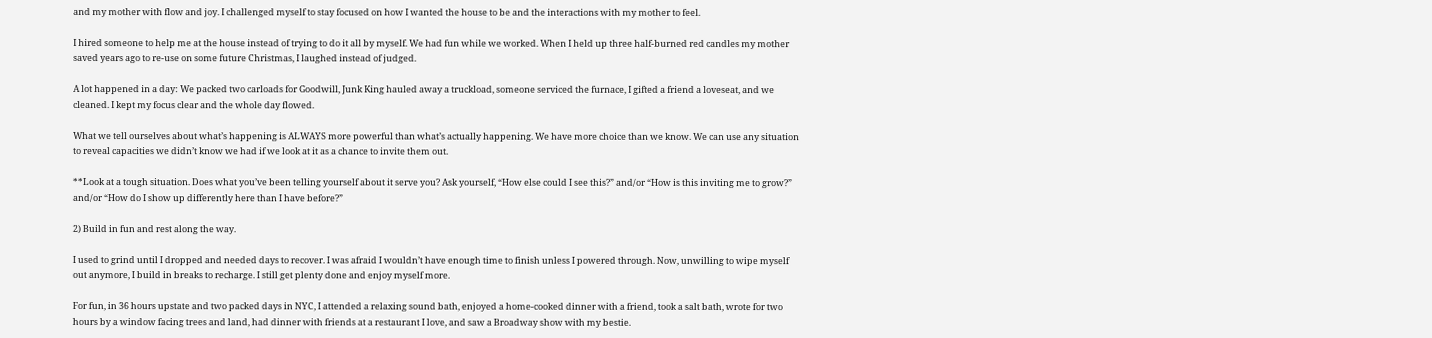and my mother with flow and joy. I challenged myself to stay focused on how I wanted the house to be and the interactions with my mother to feel.

I hired someone to help me at the house instead of trying to do it all by myself. We had fun while we worked. When I held up three half-burned red candles my mother saved years ago to re-use on some future Christmas, I laughed instead of judged.

A lot happened in a day: We packed two carloads for Goodwill, Junk King hauled away a truckload, someone serviced the furnace, I gifted a friend a loveseat, and we cleaned. I kept my focus clear and the whole day flowed.

What we tell ourselves about what’s happening is ALWAYS more powerful than what’s actually happening. We have more choice than we know. We can use any situation to reveal capacities we didn’t know we had if we look at it as a chance to invite them out.

**Look at a tough situation. Does what you’ve been telling yourself about it serve you? Ask yourself, “How else could I see this?” and/or “How is this inviting me to grow?” and/or “How do I show up differently here than I have before?”

2) Build in fun and rest along the way.

I used to grind until I dropped and needed days to recover. I was afraid I wouldn’t have enough time to finish unless I powered through. Now, unwilling to wipe myself out anymore, I build in breaks to recharge. I still get plenty done and enjoy myself more.

For fun, in 36 hours upstate and two packed days in NYC, I attended a relaxing sound bath, enjoyed a home-cooked dinner with a friend, took a salt bath, wrote for two hours by a window facing trees and land, had dinner with friends at a restaurant I love, and saw a Broadway show with my bestie.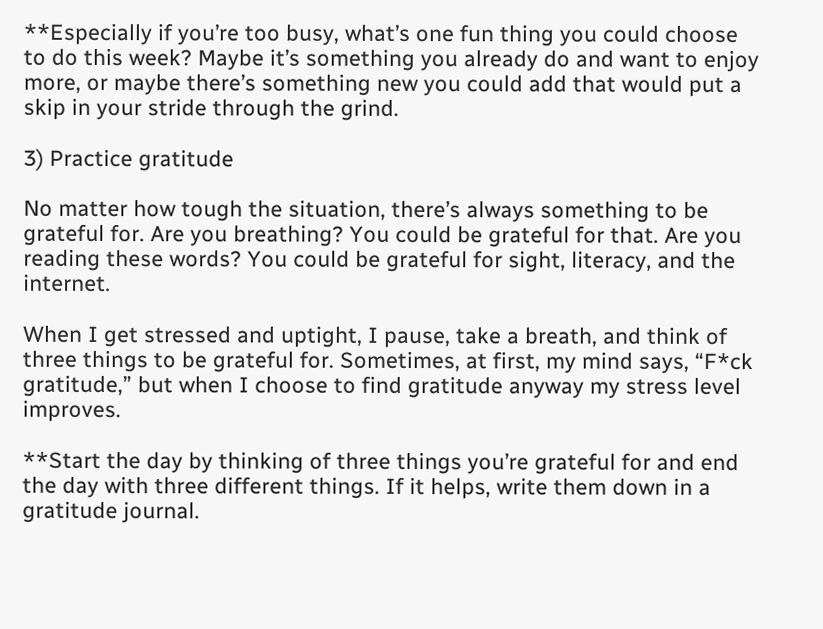**Especially if you’re too busy, what’s one fun thing you could choose to do this week? Maybe it’s something you already do and want to enjoy more, or maybe there’s something new you could add that would put a skip in your stride through the grind.

3) Practice gratitude

No matter how tough the situation, there’s always something to be grateful for. Are you breathing? You could be grateful for that. Are you reading these words? You could be grateful for sight, literacy, and the internet.

When I get stressed and uptight, I pause, take a breath, and think of three things to be grateful for. Sometimes, at first, my mind says, “F*ck gratitude,” but when I choose to find gratitude anyway my stress level improves.

**Start the day by thinking of three things you’re grateful for and end the day with three different things. If it helps, write them down in a gratitude journal.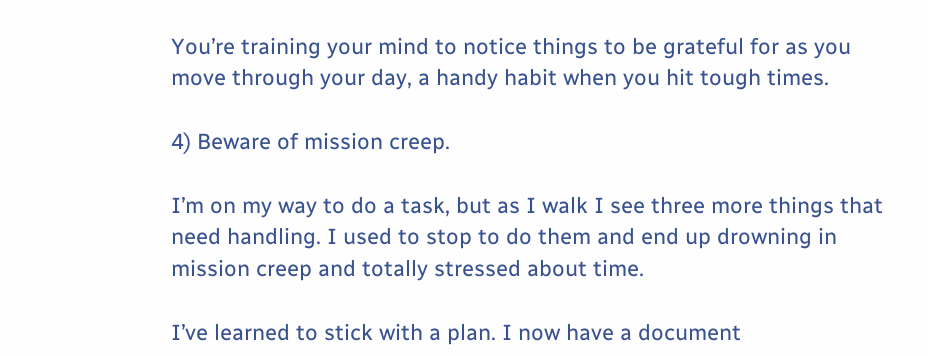You’re training your mind to notice things to be grateful for as you move through your day, a handy habit when you hit tough times.

4) Beware of mission creep.

I’m on my way to do a task, but as I walk I see three more things that need handling. I used to stop to do them and end up drowning in mission creep and totally stressed about time.

I’ve learned to stick with a plan. I now have a document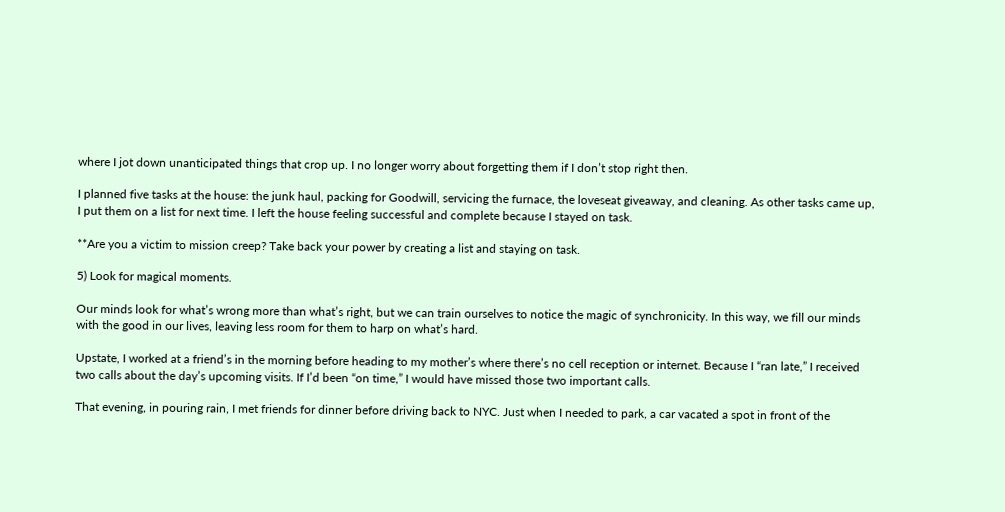where I jot down unanticipated things that crop up. I no longer worry about forgetting them if I don’t stop right then.

I planned five tasks at the house: the junk haul, packing for Goodwill, servicing the furnace, the loveseat giveaway, and cleaning. As other tasks came up, I put them on a list for next time. I left the house feeling successful and complete because I stayed on task.

**Are you a victim to mission creep? Take back your power by creating a list and staying on task.

5) Look for magical moments.

Our minds look for what’s wrong more than what’s right, but we can train ourselves to notice the magic of synchronicity. In this way, we fill our minds with the good in our lives, leaving less room for them to harp on what’s hard.

Upstate, I worked at a friend’s in the morning before heading to my mother’s where there’s no cell reception or internet. Because I “ran late,” I received two calls about the day’s upcoming visits. If I’d been “on time,” I would have missed those two important calls.

That evening, in pouring rain, I met friends for dinner before driving back to NYC. Just when I needed to park, a car vacated a spot in front of the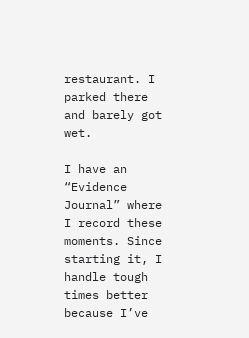restaurant. I parked there and barely got wet.

I have an “Evidence Journal” where I record these moments. Since starting it, I handle tough times better because I’ve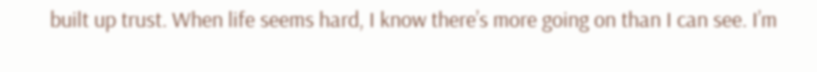built up trust. When life seems hard, I know there’s more going on than I can see. I’m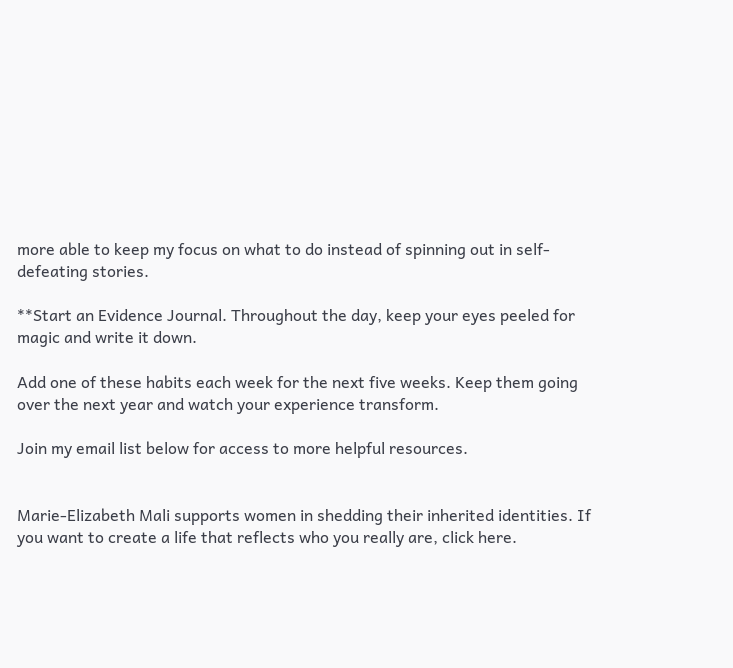more able to keep my focus on what to do instead of spinning out in self-defeating stories.

**Start an Evidence Journal. Throughout the day, keep your eyes peeled for magic and write it down.

Add one of these habits each week for the next five weeks. Keep them going over the next year and watch your experience transform.

Join my email list below for access to more helpful resources.


Marie-Elizabeth Mali supports women in shedding their inherited identities. If you want to create a life that reflects who you really are, click here.